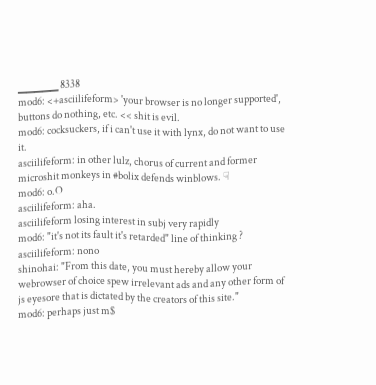▁▁▁▁▁ 8338
mod6: <+asciilifeform> 'your browser is no longer supported', buttons do nothing, etc. << shit is evil.
mod6: cocksuckers, if i can't use it with lynx, do not want to use it.
asciilifeform: in other lulz, chorus of current and former microshit monkeys in #bolix defends winblows. ☟
mod6: o.O
asciilifeform: aha.
asciilifeform losing interest in subj very rapidly
mod6: "it's not its fault it's retarded" line of thinking ?
asciilifeform: nono
shinohai: "From this date, you must hereby allow your webrowser of choice spew irrelevant ads and any other form of js eyesore that is dictated by the creators of this site."
mod6: perhaps just m$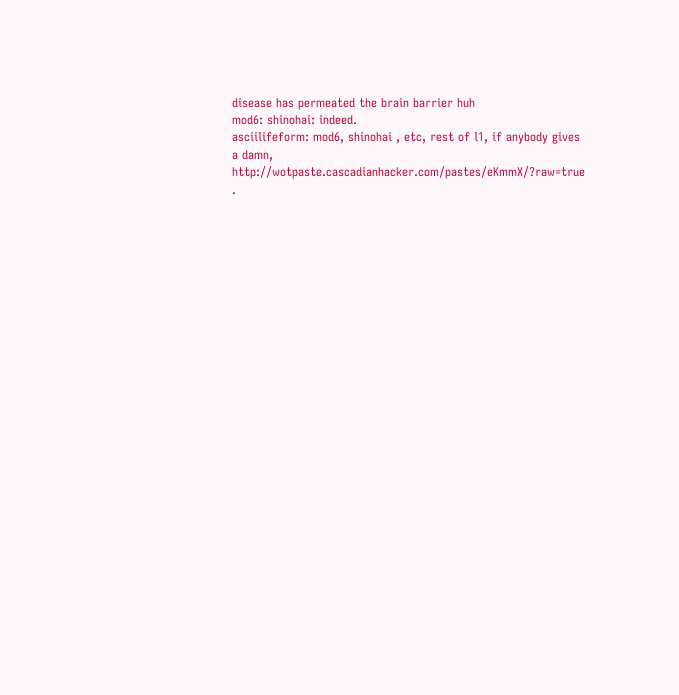disease has permeated the brain barrier huh
mod6: shinohai: indeed.
asciilifeform: mod6, shinohai , etc, rest of l1, if anybody gives a damn, http://wotpaste.cascadianhacker.com/pastes/eKmmX/?raw=true .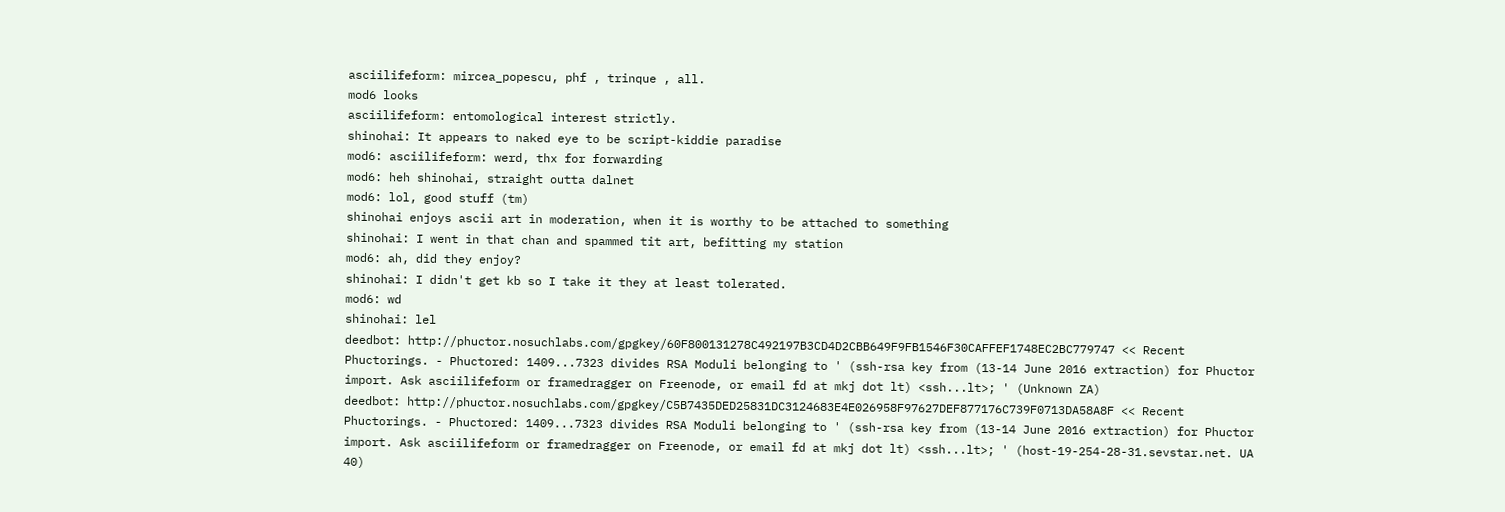asciilifeform: mircea_popescu, phf , trinque , all.
mod6 looks
asciilifeform: entomological interest strictly.
shinohai: It appears to naked eye to be script-kiddie paradise
mod6: asciilifeform: werd, thx for forwarding
mod6: heh shinohai, straight outta dalnet
mod6: lol, good stuff (tm)
shinohai enjoys ascii art in moderation, when it is worthy to be attached to something
shinohai: I went in that chan and spammed tit art, befitting my station
mod6: ah, did they enjoy?
shinohai: I didn't get kb so I take it they at least tolerated.
mod6: wd
shinohai: lel
deedbot: http://phuctor.nosuchlabs.com/gpgkey/60F800131278C492197B3CD4D2CBB649F9FB1546F30CAFFEF1748EC2BC779747 << Recent Phuctorings. - Phuctored: 1409...7323 divides RSA Moduli belonging to ' (ssh-rsa key from (13-14 June 2016 extraction) for Phuctor import. Ask asciilifeform or framedragger on Freenode, or email fd at mkj dot lt) <ssh...lt>; ' (Unknown ZA)
deedbot: http://phuctor.nosuchlabs.com/gpgkey/C5B7435DED25831DC3124683E4E026958F97627DEF877176C739F0713DA58A8F << Recent Phuctorings. - Phuctored: 1409...7323 divides RSA Moduli belonging to ' (ssh-rsa key from (13-14 June 2016 extraction) for Phuctor import. Ask asciilifeform or framedragger on Freenode, or email fd at mkj dot lt) <ssh...lt>; ' (host-19-254-28-31.sevstar.net. UA 40)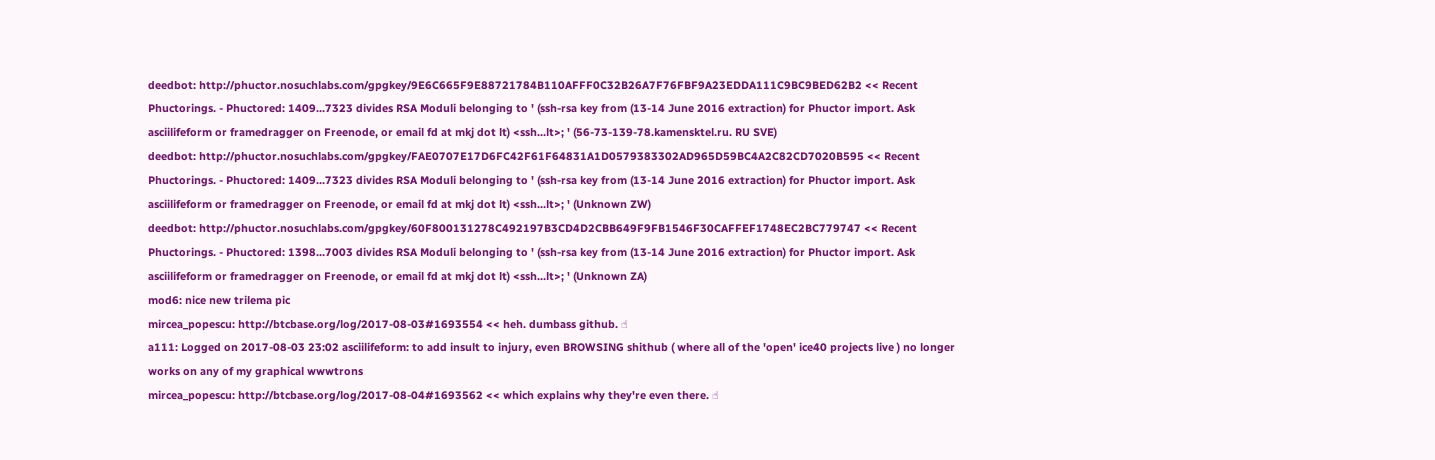deedbot: http://phuctor.nosuchlabs.com/gpgkey/9E6C665F9E88721784B110AFFF0C32B26A7F76FBF9A23EDDA111C9BC9BED62B2 << Recent Phuctorings. - Phuctored: 1409...7323 divides RSA Moduli belonging to ' (ssh-rsa key from (13-14 June 2016 extraction) for Phuctor import. Ask asciilifeform or framedragger on Freenode, or email fd at mkj dot lt) <ssh...lt>; ' (56-73-139-78.kamensktel.ru. RU SVE)
deedbot: http://phuctor.nosuchlabs.com/gpgkey/FAE0707E17D6FC42F61F64831A1D0579383302AD965D59BC4A2C82CD7020B595 << Recent Phuctorings. - Phuctored: 1409...7323 divides RSA Moduli belonging to ' (ssh-rsa key from (13-14 June 2016 extraction) for Phuctor import. Ask asciilifeform or framedragger on Freenode, or email fd at mkj dot lt) <ssh...lt>; ' (Unknown ZW)
deedbot: http://phuctor.nosuchlabs.com/gpgkey/60F800131278C492197B3CD4D2CBB649F9FB1546F30CAFFEF1748EC2BC779747 << Recent Phuctorings. - Phuctored: 1398...7003 divides RSA Moduli belonging to ' (ssh-rsa key from (13-14 June 2016 extraction) for Phuctor import. Ask asciilifeform or framedragger on Freenode, or email fd at mkj dot lt) <ssh...lt>; ' (Unknown ZA)
mod6: nice new trilema pic
mircea_popescu: http://btcbase.org/log/2017-08-03#1693554 << heh. dumbass github. ☝
a111: Logged on 2017-08-03 23:02 asciilifeform: to add insult to injury, even BROWSING shithub ( where all of the 'open' ice40 projects live ) no longer works on any of my graphical wwwtrons
mircea_popescu: http://btcbase.org/log/2017-08-04#1693562 << which explains why they're even there. ☝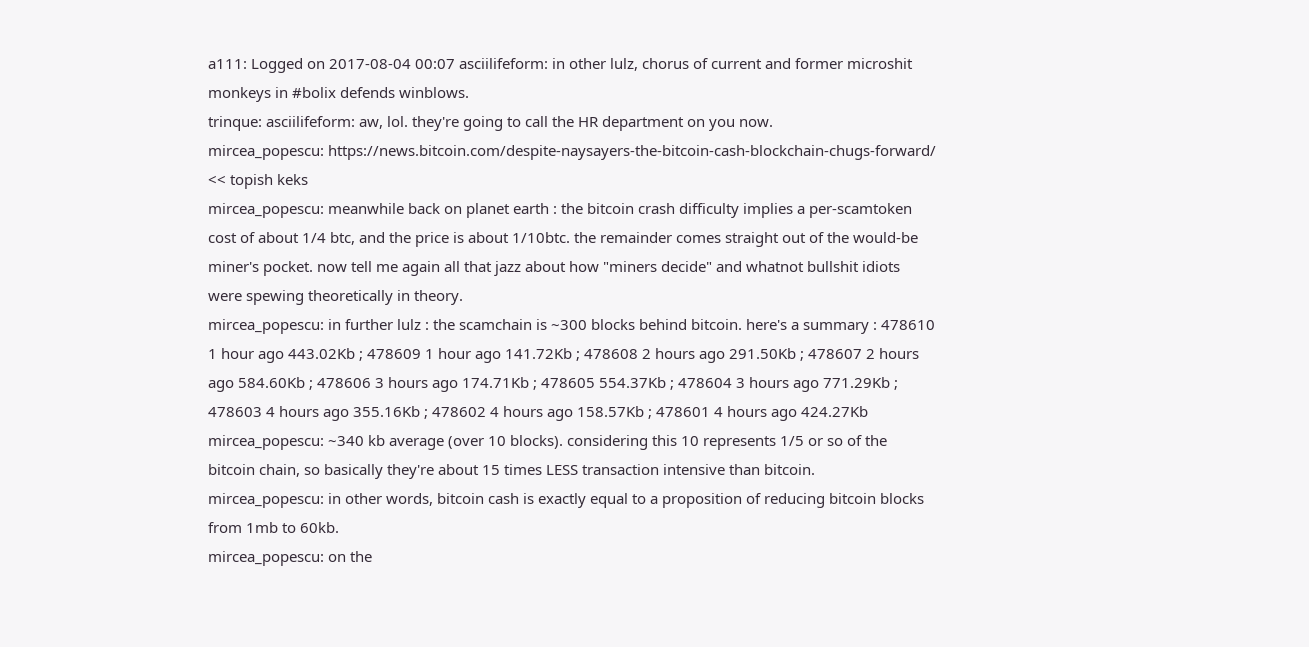a111: Logged on 2017-08-04 00:07 asciilifeform: in other lulz, chorus of current and former microshit monkeys in #bolix defends winblows.
trinque: asciilifeform: aw, lol. they're going to call the HR department on you now.
mircea_popescu: https://news.bitcoin.com/despite-naysayers-the-bitcoin-cash-blockchain-chugs-forward/ << topish keks
mircea_popescu: meanwhile back on planet earth : the bitcoin crash difficulty implies a per-scamtoken cost of about 1/4 btc, and the price is about 1/10btc. the remainder comes straight out of the would-be miner's pocket. now tell me again all that jazz about how "miners decide" and whatnot bullshit idiots were spewing theoretically in theory.
mircea_popescu: in further lulz : the scamchain is ~300 blocks behind bitcoin. here's a summary : 478610 1 hour ago 443.02Kb ; 478609 1 hour ago 141.72Kb ; 478608 2 hours ago 291.50Kb ; 478607 2 hours ago 584.60Kb ; 478606 3 hours ago 174.71Kb ; 478605 554.37Kb ; 478604 3 hours ago 771.29Kb ; 478603 4 hours ago 355.16Kb ; 478602 4 hours ago 158.57Kb ; 478601 4 hours ago 424.27Kb
mircea_popescu: ~340 kb average (over 10 blocks). considering this 10 represents 1/5 or so of the bitcoin chain, so basically they're about 15 times LESS transaction intensive than bitcoin.
mircea_popescu: in other words, bitcoin cash is exactly equal to a proposition of reducing bitcoin blocks from 1mb to 60kb.
mircea_popescu: on the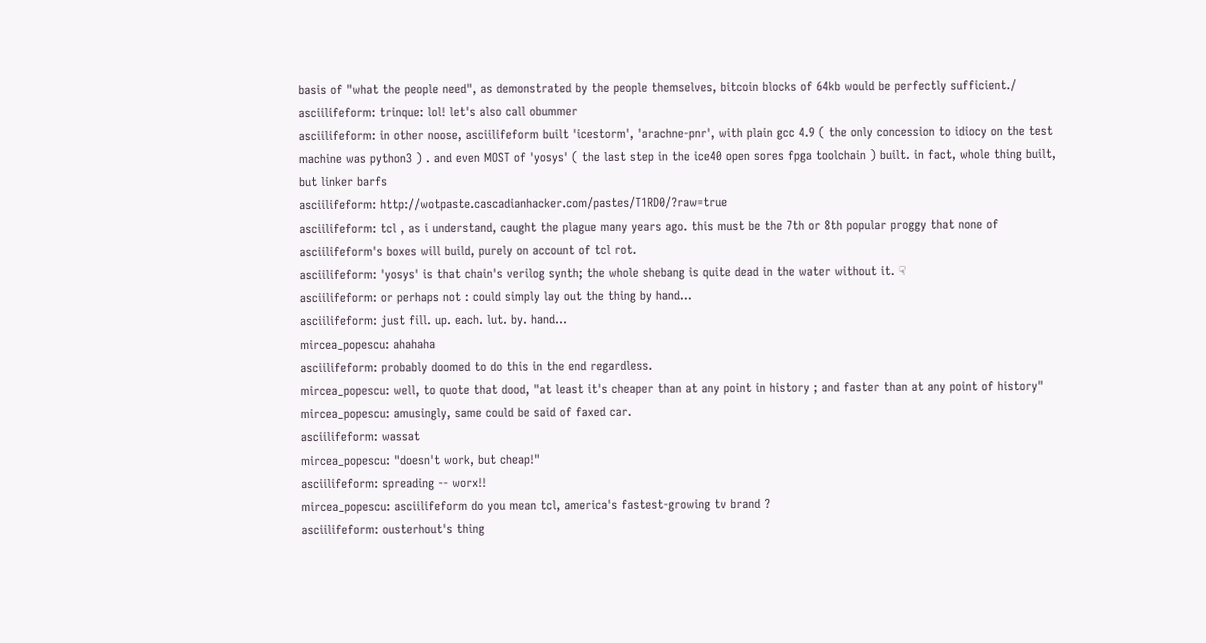basis of "what the people need", as demonstrated by the people themselves, bitcoin blocks of 64kb would be perfectly sufficient./
asciilifeform: trinque: lol! let's also call obummer
asciilifeform: in other noose, asciilifeform built 'icestorm', 'arachne-pnr', with plain gcc 4.9 ( the only concession to idiocy on the test machine was python3 ) . and even MOST of 'yosys' ( the last step in the ice40 open sores fpga toolchain ) built. in fact, whole thing built, but linker barfs
asciilifeform: http://wotpaste.cascadianhacker.com/pastes/T1RD0/?raw=true
asciilifeform: tcl , as i understand, caught the plague many years ago. this must be the 7th or 8th popular proggy that none of asciilifeform's boxes will build, purely on account of tcl rot.
asciilifeform: 'yosys' is that chain's verilog synth; the whole shebang is quite dead in the water without it. ☟
asciilifeform: or perhaps not : could simply lay out the thing by hand...
asciilifeform: just fill. up. each. lut. by. hand...
mircea_popescu: ahahaha
asciilifeform: probably doomed to do this in the end regardless.
mircea_popescu: well, to quote that dood, "at least it's cheaper than at any point in history ; and faster than at any point of history"
mircea_popescu: amusingly, same could be said of faxed car.
asciilifeform: wassat
mircea_popescu: "doesn't work, but cheap!"
asciilifeform: spreading -- worx!!
mircea_popescu: asciilifeform do you mean tcl, america's fastest-growing tv brand ?
asciilifeform: ousterhout's thing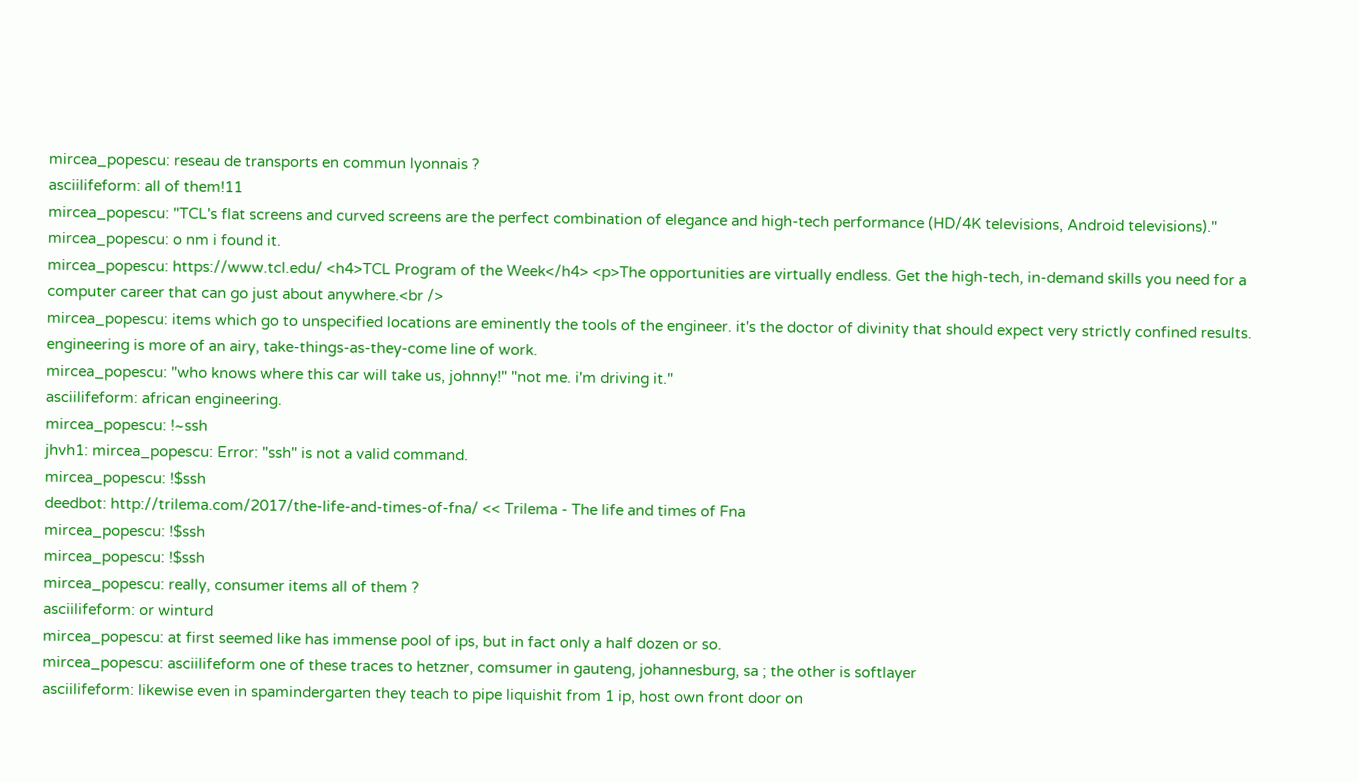mircea_popescu: reseau de transports en commun lyonnais ?
asciilifeform: all of them!11
mircea_popescu: "TCL's flat screens and curved screens are the perfect combination of elegance and high-tech performance (HD/4K televisions, Android televisions)."
mircea_popescu: o nm i found it.
mircea_popescu: https://www.tcl.edu/ <h4>TCL Program of the Week</h4> <p>The opportunities are virtually endless. Get the high-tech, in-demand skills you need for a computer career that can go just about anywhere.<br />
mircea_popescu: items which go to unspecified locations are eminently the tools of the engineer. it's the doctor of divinity that should expect very strictly confined results. engineering is more of an airy, take-things-as-they-come line of work.
mircea_popescu: "who knows where this car will take us, johnny!" "not me. i'm driving it."
asciilifeform: african engineering.
mircea_popescu: !~ssh
jhvh1: mircea_popescu: Error: "ssh" is not a valid command.
mircea_popescu: !$ssh
deedbot: http://trilema.com/2017/the-life-and-times-of-fna/ << Trilema - The life and times of Fna
mircea_popescu: !$ssh
mircea_popescu: !$ssh
mircea_popescu: really, consumer items all of them ?
asciilifeform: or winturd
mircea_popescu: at first seemed like has immense pool of ips, but in fact only a half dozen or so.
mircea_popescu: asciilifeform one of these traces to hetzner, comsumer in gauteng, johannesburg, sa ; the other is softlayer
asciilifeform: likewise even in spamindergarten they teach to pipe liquishit from 1 ip, host own front door on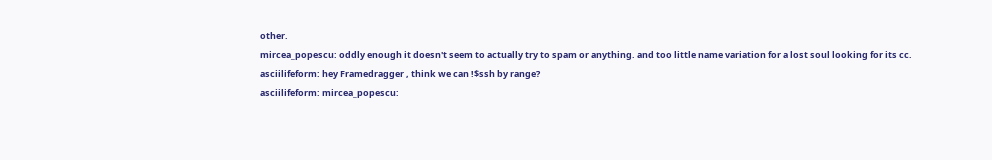other.
mircea_popescu: oddly enough it doesn't seem to actually try to spam or anything. and too little name variation for a lost soul looking for its cc.
asciilifeform: hey Framedragger , think we can !$ssh by range?
asciilifeform: mircea_popescu: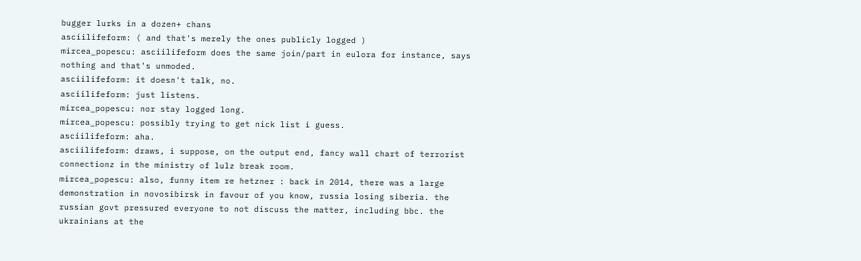bugger lurks in a dozen+ chans
asciilifeform: ( and that's merely the ones publicly logged )
mircea_popescu: asciilifeform does the same join/part in eulora for instance, says nothing and that's unmoded.
asciilifeform: it doesn't talk, no.
asciilifeform: just listens.
mircea_popescu: nor stay logged long.
mircea_popescu: possibly trying to get nick list i guess.
asciilifeform: aha.
asciilifeform: draws, i suppose, on the output end, fancy wall chart of terrorist connectionz in the ministry of lulz break room.
mircea_popescu: also, funny item re hetzner : back in 2014, there was a large demonstration in novosibirsk in favour of you know, russia losing siberia. the russian govt pressured everyone to not discuss the matter, including bbc. the ukrainians at the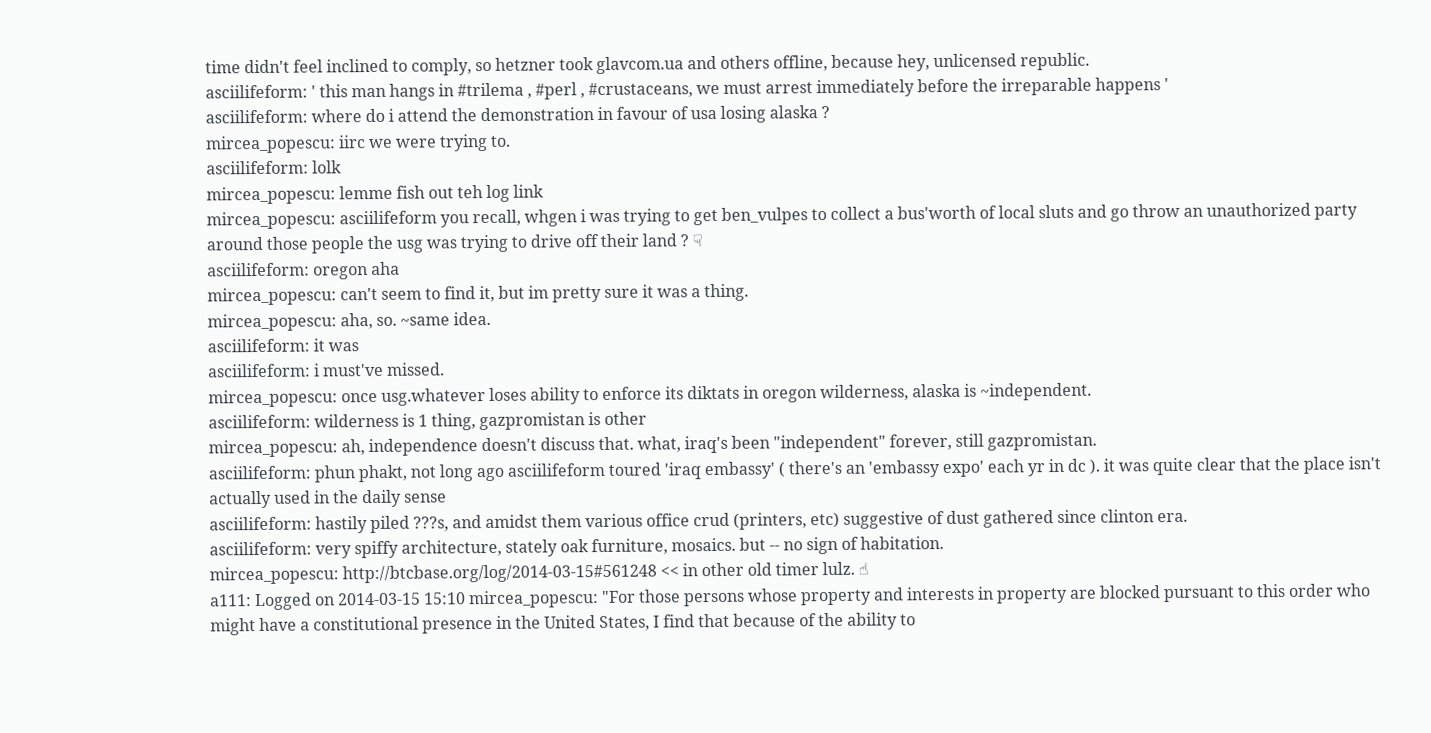time didn't feel inclined to comply, so hetzner took glavcom.ua and others offline, because hey, unlicensed republic.
asciilifeform: ' this man hangs in #trilema , #perl , #crustaceans, we must arrest immediately before the irreparable happens '
asciilifeform: where do i attend the demonstration in favour of usa losing alaska ?
mircea_popescu: iirc we were trying to.
asciilifeform: lolk
mircea_popescu: lemme fish out teh log link
mircea_popescu: asciilifeform you recall, whgen i was trying to get ben_vulpes to collect a bus'worth of local sluts and go throw an unauthorized party around those people the usg was trying to drive off their land ? ☟
asciilifeform: oregon aha
mircea_popescu: can't seem to find it, but im pretty sure it was a thing.
mircea_popescu: aha, so. ~same idea.
asciilifeform: it was
asciilifeform: i must've missed.
mircea_popescu: once usg.whatever loses ability to enforce its diktats in oregon wilderness, alaska is ~independent.
asciilifeform: wilderness is 1 thing, gazpromistan is other
mircea_popescu: ah, independence doesn't discuss that. what, iraq's been "independent" forever, still gazpromistan.
asciilifeform: phun phakt, not long ago asciilifeform toured 'iraq embassy' ( there's an 'embassy expo' each yr in dc ). it was quite clear that the place isn't actually used in the daily sense
asciilifeform: hastily piled ???s, and amidst them various office crud (printers, etc) suggestive of dust gathered since clinton era.
asciilifeform: very spiffy architecture, stately oak furniture, mosaics. but -- no sign of habitation.
mircea_popescu: http://btcbase.org/log/2014-03-15#561248 << in other old timer lulz. ☝
a111: Logged on 2014-03-15 15:10 mircea_popescu: "For those persons whose property and interests in property are blocked pursuant to this order who might have a constitutional presence in the United States, I find that because of the ability to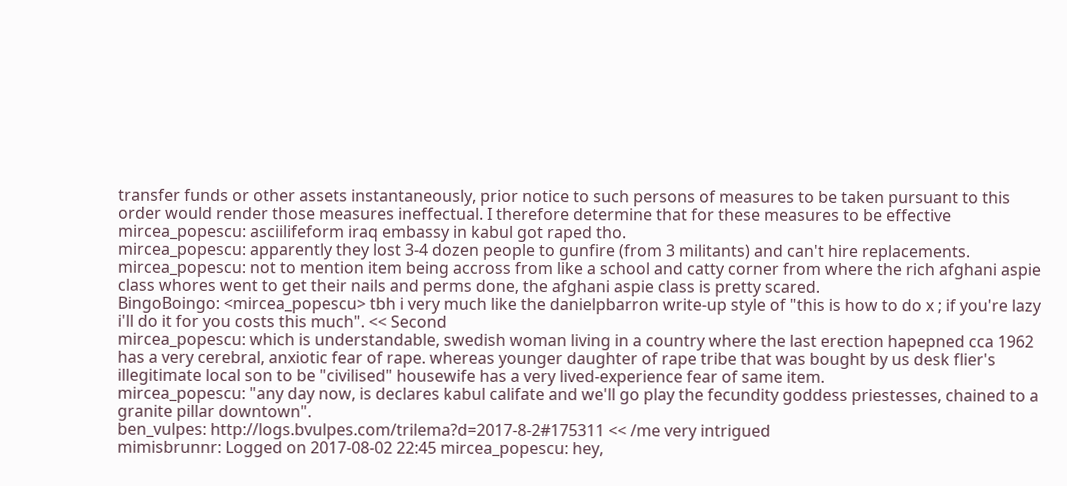transfer funds or other assets instantaneously, prior notice to such persons of measures to be taken pursuant to this order would render those measures ineffectual. I therefore determine that for these measures to be effective
mircea_popescu: asciilifeform iraq embassy in kabul got raped tho.
mircea_popescu: apparently they lost 3-4 dozen people to gunfire (from 3 militants) and can't hire replacements.
mircea_popescu: not to mention item being accross from like a school and catty corner from where the rich afghani aspie class whores went to get their nails and perms done, the afghani aspie class is pretty scared.
BingoBoingo: <mircea_popescu> tbh i very much like the danielpbarron write-up style of "this is how to do x ; if you're lazy i'll do it for you costs this much". << Second
mircea_popescu: which is understandable, swedish woman living in a country where the last erection hapepned cca 1962 has a very cerebral, anxiotic fear of rape. whereas younger daughter of rape tribe that was bought by us desk flier's illegitimate local son to be "civilised" housewife has a very lived-experience fear of same item.
mircea_popescu: "any day now, is declares kabul califate and we'll go play the fecundity goddess priestesses, chained to a granite pillar downtown".
ben_vulpes: http://logs.bvulpes.com/trilema?d=2017-8-2#175311 << /me very intrigued
mimisbrunnr: Logged on 2017-08-02 22:45 mircea_popescu: hey,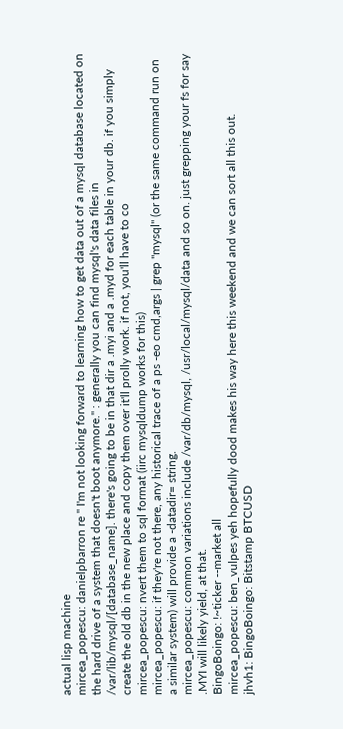actual lisp machine
mircea_popescu: danielpbarron re " I'm not looking forward to learning how to get data out of a mysql database located on the hard drive of a system that doesn't boot anymore." : generally you can find mysql's data files in /var/lib/mysql/[database_name]. there's going to be in that dir a .myi and a .myd for each table in your db. if you simply create the old db in the new place and copy them over it'll prolly work. if not, you'll have to co
mircea_popescu: nvert them to sql format (iirc mysqldump works for this)
mircea_popescu: if they're not there, any historical trace of a ps -eo cmd,args | grep "mysql" (or the same command run on a similar system) will provide a -datadir= string.
mircea_popescu: common variations include /var/db/mysql, /usr/local/mysql/data and so on. just grepping your fs for say .MYI will likely yield, at that.
BingoBoingo: !~ticker --market all
mircea_popescu: ben_vulpes yeh hopefully dood makes his way here this weekend and we can sort all this out.
jhvh1: BingoBoingo: Bitstamp BTCUSD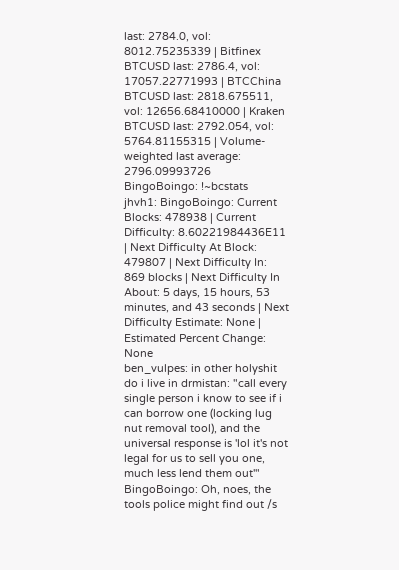last: 2784.0, vol: 8012.75235339 | Bitfinex BTCUSD last: 2786.4, vol: 17057.22771993 | BTCChina BTCUSD last: 2818.675511, vol: 12656.68410000 | Kraken BTCUSD last: 2792.054, vol: 5764.81155315 | Volume-weighted last average: 2796.09993726
BingoBoingo: !~bcstats
jhvh1: BingoBoingo: Current Blocks: 478938 | Current Difficulty: 8.60221984436E11 | Next Difficulty At Block: 479807 | Next Difficulty In: 869 blocks | Next Difficulty In About: 5 days, 15 hours, 53 minutes, and 43 seconds | Next Difficulty Estimate: None | Estimated Percent Change: None
ben_vulpes: in other holyshit do i live in drmistan: "call every single person i know to see if i can borrow one (locking lug nut removal tool), and the universal response is 'lol it's not legal for us to sell you one, much less lend them out'"
BingoBoingo: Oh, noes, the tools police might find out /s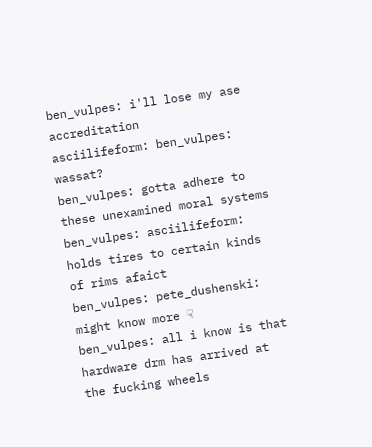ben_vulpes: i'll lose my ase accreditation
asciilifeform: ben_vulpes: wassat?
ben_vulpes: gotta adhere to these unexamined moral systems
ben_vulpes: asciilifeform: holds tires to certain kinds of rims afaict
ben_vulpes: pete_dushenski: might know more ☟
ben_vulpes: all i know is that hardware drm has arrived at the fucking wheels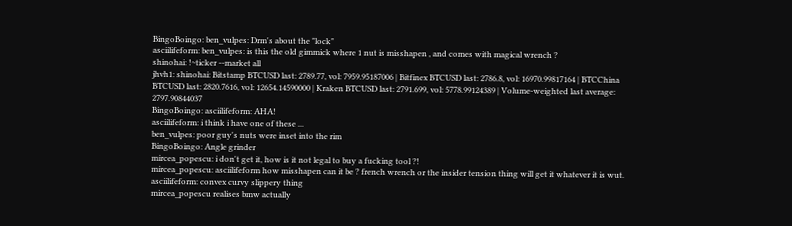BingoBoingo: ben_vulpes: Drm's about the "lock"
asciilifeform: ben_vulpes: is this the old gimmick where 1 nut is misshapen , and comes with magical wrench ?
shinohai: !~ticker --market all
jhvh1: shinohai: Bitstamp BTCUSD last: 2789.77, vol: 7959.95187006 | Bitfinex BTCUSD last: 2786.8, vol: 16970.99817164 | BTCChina BTCUSD last: 2820.7616, vol: 12654.14590000 | Kraken BTCUSD last: 2791.699, vol: 5778.99124389 | Volume-weighted last average: 2797.90844037
BingoBoingo: asciilifeform: AHA!
asciilifeform: i think i have one of these ...
ben_vulpes: poor guy's nuts were inset into the rim
BingoBoingo: Angle grinder
mircea_popescu: i don't get it, how is it not legal to buy a fucking tool ?!
mircea_popescu: asciilifeform how misshapen can it be ? french wrench or the insider tension thing will get it whatever it is wut.
asciilifeform: convex curvy slippery thing
mircea_popescu realises bmw actually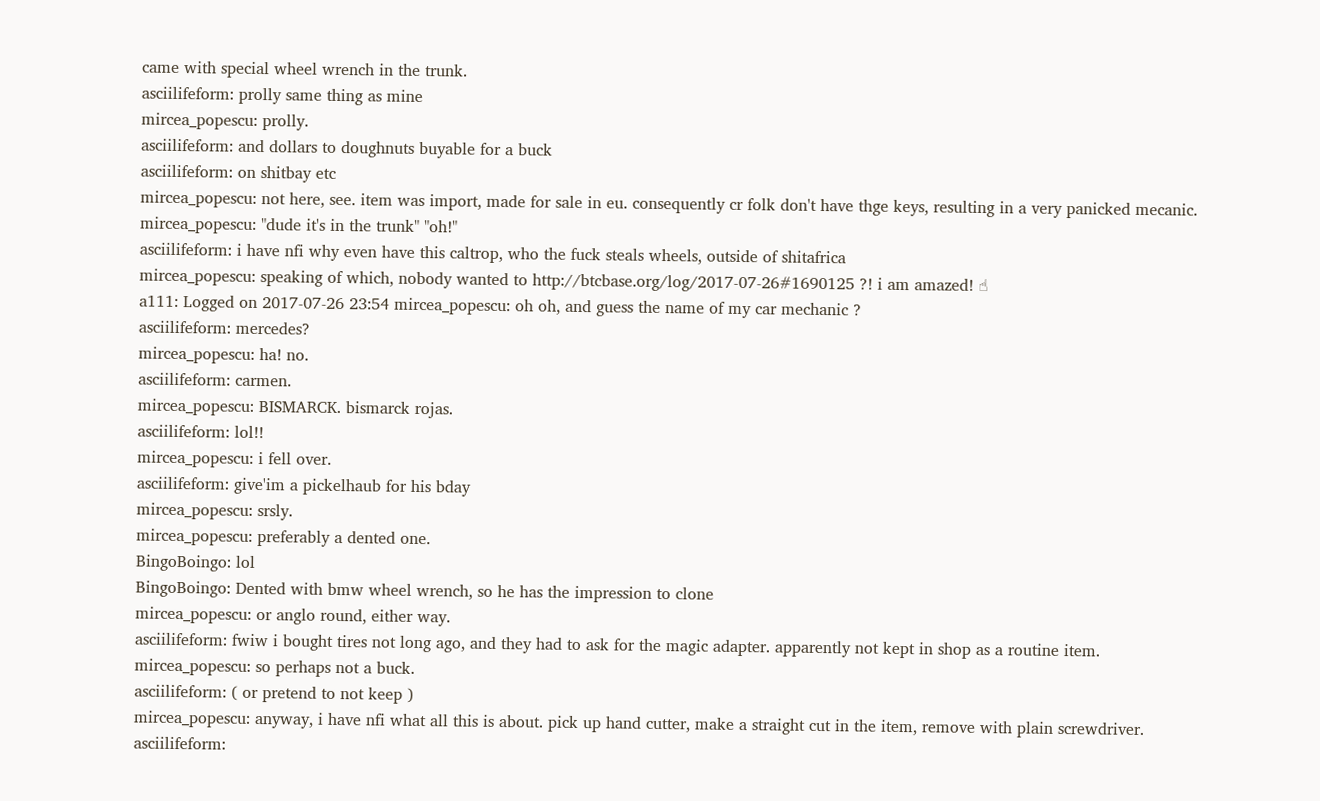came with special wheel wrench in the trunk.
asciilifeform: prolly same thing as mine
mircea_popescu: prolly.
asciilifeform: and dollars to doughnuts buyable for a buck
asciilifeform: on shitbay etc
mircea_popescu: not here, see. item was import, made for sale in eu. consequently cr folk don't have thge keys, resulting in a very panicked mecanic.
mircea_popescu: "dude it's in the trunk" "oh!"
asciilifeform: i have nfi why even have this caltrop, who the fuck steals wheels, outside of shitafrica
mircea_popescu: speaking of which, nobody wanted to http://btcbase.org/log/2017-07-26#1690125 ?! i am amazed! ☝
a111: Logged on 2017-07-26 23:54 mircea_popescu: oh oh, and guess the name of my car mechanic ?
asciilifeform: mercedes?
mircea_popescu: ha! no.
asciilifeform: carmen.
mircea_popescu: BISMARCK. bismarck rojas.
asciilifeform: lol!!
mircea_popescu: i fell over.
asciilifeform: give'im a pickelhaub for his bday
mircea_popescu: srsly.
mircea_popescu: preferably a dented one.
BingoBoingo: lol
BingoBoingo: Dented with bmw wheel wrench, so he has the impression to clone
mircea_popescu: or anglo round, either way.
asciilifeform: fwiw i bought tires not long ago, and they had to ask for the magic adapter. apparently not kept in shop as a routine item.
mircea_popescu: so perhaps not a buck.
asciilifeform: ( or pretend to not keep )
mircea_popescu: anyway, i have nfi what all this is about. pick up hand cutter, make a straight cut in the item, remove with plain screwdriver.
asciilifeform: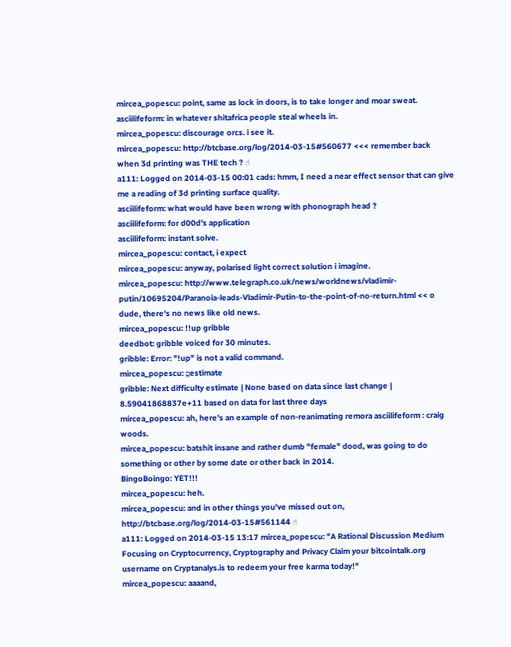mircea_popescu: point, same as lock in doors, is to take longer and moar sweat.
asciilifeform: in whatever shitafrica people steal wheels in.
mircea_popescu: discourage orcs. i see it.
mircea_popescu: http://btcbase.org/log/2014-03-15#560677 <<< remember back when 3d printing was THE tech ? ☝
a111: Logged on 2014-03-15 00:01 cads: hmm, I need a near effect sensor that can give me a reading of 3d printing surface quality.
asciilifeform: what would have been wrong with phonograph head ?
asciilifeform: for d00d's application
asciilifeform: instant solve.
mircea_popescu: contact, i expect
mircea_popescu: anyway, polarised light correct solution i imagine.
mircea_popescu: http://www.telegraph.co.uk/news/worldnews/vladimir-putin/10695204/Paranoia-leads-Vladimir-Putin-to-the-point-of-no-return.html << o dude, there's no news like old news.
mircea_popescu: !!up gribble
deedbot: gribble voiced for 30 minutes.
gribble: Error: "!up" is not a valid command.
mircea_popescu: ;;estimate
gribble: Next difficulty estimate | None based on data since last change | 8.59041868837e+11 based on data for last three days
mircea_popescu: ah, here's an example of non-reanimating remora asciilifeform : craig woods.
mircea_popescu: batshit insane and rather dumb "female" dood, was going to do something or other by some date or other back in 2014.
BingoBoingo: YET!!!
mircea_popescu: heh.
mircea_popescu: and in other things you've missed out on, http://btcbase.org/log/2014-03-15#561144 ☝
a111: Logged on 2014-03-15 13:17 mircea_popescu: "A Rational Discussion Medium Focusing on Cryptocurrency, Cryptography and Privacy Claim your bitcointalk.org username on Cryptanalys.is to redeem your free karma today!"
mircea_popescu: aaaand,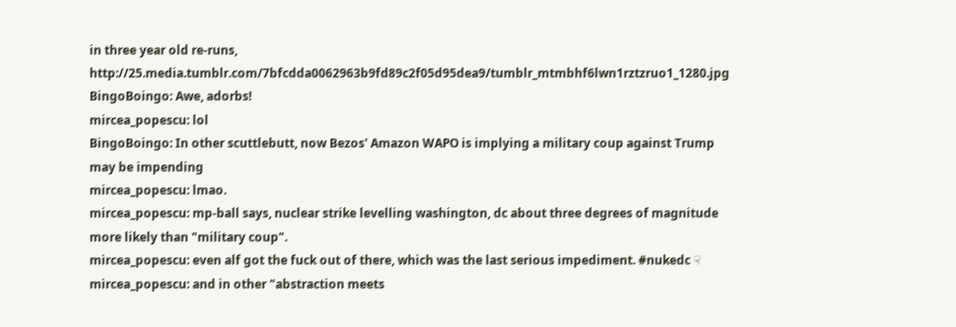in three year old re-runs, http://25.media.tumblr.com/7bfcdda0062963b9fd89c2f05d95dea9/tumblr_mtmbhf6lwn1rztzruo1_1280.jpg
BingoBoingo: Awe, adorbs!
mircea_popescu: lol
BingoBoingo: In other scuttlebutt, now Bezos' Amazon WAPO is implying a military coup against Trump may be impending
mircea_popescu: lmao.
mircea_popescu: mp-ball says, nuclear strike levelling washington, dc about three degrees of magnitude more likely than "military coup".
mircea_popescu: even alf got the fuck out of there, which was the last serious impediment. #nukedc ☟
mircea_popescu: and in other "abstraction meets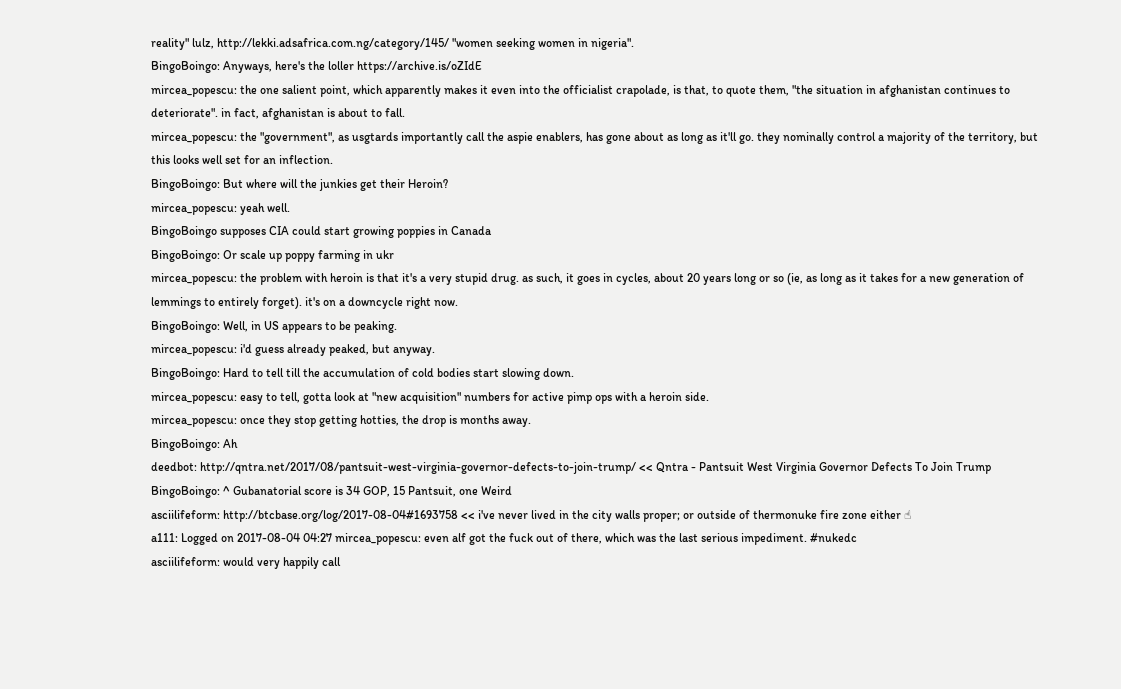reality" lulz, http://lekki.adsafrica.com.ng/category/145/ "women seeking women in nigeria".
BingoBoingo: Anyways, here's the loller https://archive.is/oZIdE
mircea_popescu: the one salient point, which apparently makes it even into the officialist crapolade, is that, to quote them, "the situation in afghanistan continues to deteriorate". in fact, afghanistan is about to fall.
mircea_popescu: the "government", as usgtards importantly call the aspie enablers, has gone about as long as it'll go. they nominally control a majority of the territory, but this looks well set for an inflection.
BingoBoingo: But where will the junkies get their Heroin?
mircea_popescu: yeah well.
BingoBoingo supposes CIA could start growing poppies in Canada
BingoBoingo: Or scale up poppy farming in ukr
mircea_popescu: the problem with heroin is that it's a very stupid drug. as such, it goes in cycles, about 20 years long or so (ie, as long as it takes for a new generation of lemmings to entirely forget). it's on a downcycle right now.
BingoBoingo: Well, in US appears to be peaking.
mircea_popescu: i'd guess already peaked, but anyway.
BingoBoingo: Hard to tell till the accumulation of cold bodies start slowing down.
mircea_popescu: easy to tell, gotta look at "new acquisition" numbers for active pimp ops with a heroin side.
mircea_popescu: once they stop getting hotties, the drop is months away.
BingoBoingo: Ah
deedbot: http://qntra.net/2017/08/pantsuit-west-virginia-governor-defects-to-join-trump/ << Qntra - Pantsuit West Virginia Governor Defects To Join Trump
BingoBoingo: ^ Gubanatorial score is 34 GOP, 15 Pantsuit, one Weird
asciilifeform: http://btcbase.org/log/2017-08-04#1693758 << i've never lived in the city walls proper; or outside of thermonuke fire zone either ☝
a111: Logged on 2017-08-04 04:27 mircea_popescu: even alf got the fuck out of there, which was the last serious impediment. #nukedc
asciilifeform: would very happily call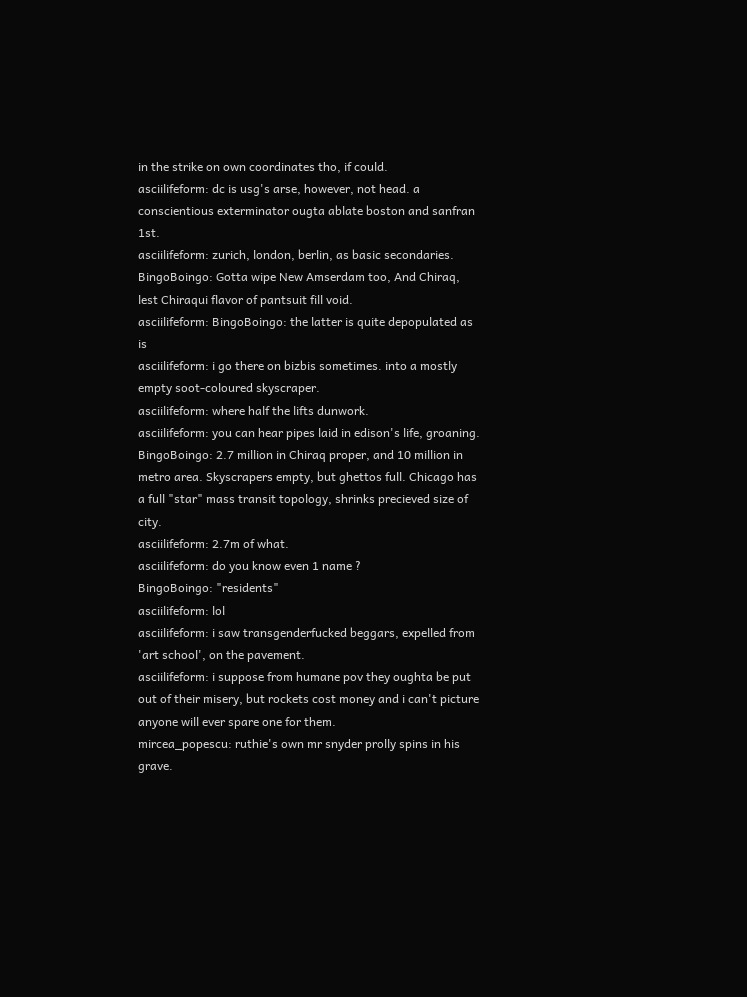in the strike on own coordinates tho, if could.
asciilifeform: dc is usg's arse, however, not head. a conscientious exterminator ougta ablate boston and sanfran 1st.
asciilifeform: zurich, london, berlin, as basic secondaries.
BingoBoingo: Gotta wipe New Amserdam too, And Chiraq, lest Chiraqui flavor of pantsuit fill void.
asciilifeform: BingoBoingo: the latter is quite depopulated as is
asciilifeform: i go there on bizbis sometimes. into a mostly empty soot-coloured skyscraper.
asciilifeform: where half the lifts dunwork.
asciilifeform: you can hear pipes laid in edison's life, groaning.
BingoBoingo: 2.7 million in Chiraq proper, and 10 million in metro area. Skyscrapers empty, but ghettos full. Chicago has a full "star" mass transit topology, shrinks precieved size of city.
asciilifeform: 2.7m of what.
asciilifeform: do you know even 1 name ?
BingoBoingo: "residents"
asciilifeform: lol
asciilifeform: i saw transgenderfucked beggars, expelled from 'art school', on the pavement.
asciilifeform: i suppose from humane pov they oughta be put out of their misery, but rockets cost money and i can't picture anyone will ever spare one for them.
mircea_popescu: ruthie's own mr snyder prolly spins in his grave.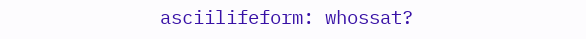asciilifeform: whossat?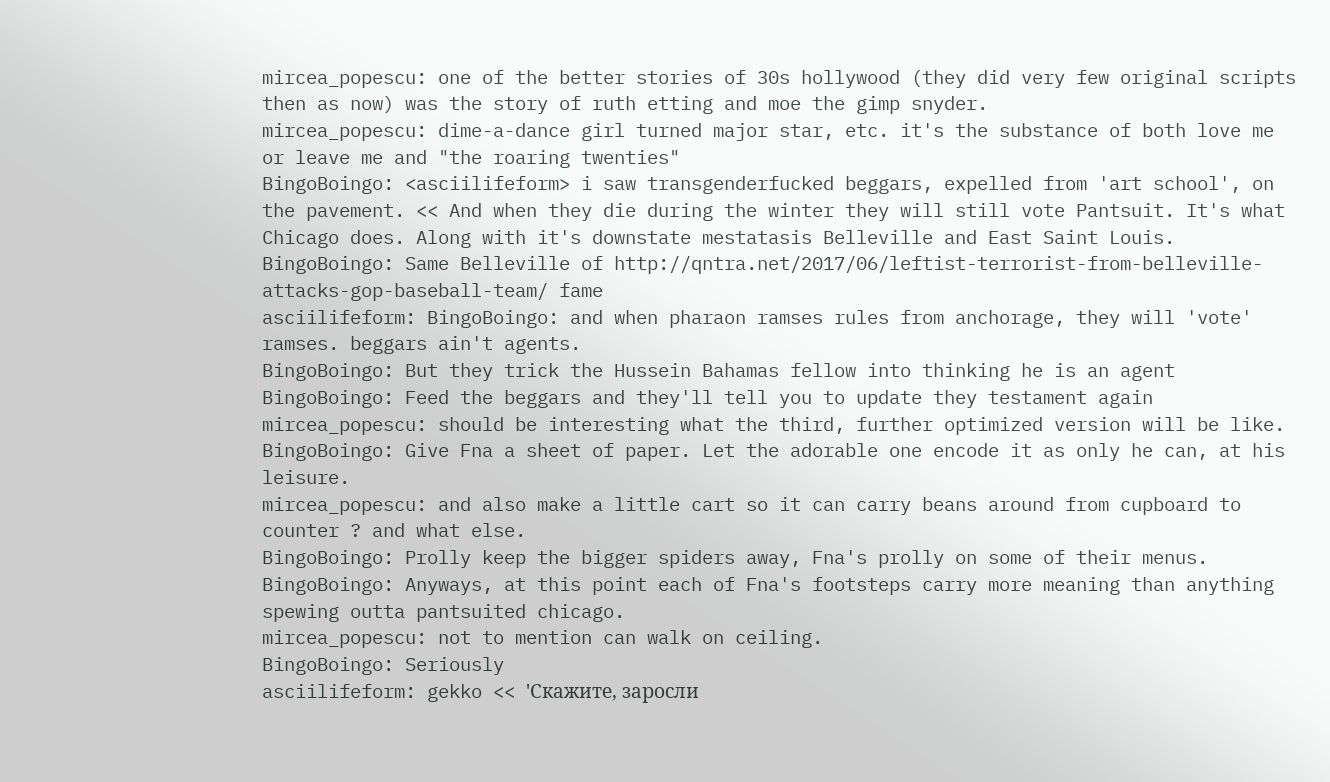mircea_popescu: one of the better stories of 30s hollywood (they did very few original scripts then as now) was the story of ruth etting and moe the gimp snyder.
mircea_popescu: dime-a-dance girl turned major star, etc. it's the substance of both love me or leave me and "the roaring twenties"
BingoBoingo: <asciilifeform> i saw transgenderfucked beggars, expelled from 'art school', on the pavement. << And when they die during the winter they will still vote Pantsuit. It's what Chicago does. Along with it's downstate mestatasis Belleville and East Saint Louis.
BingoBoingo: Same Belleville of http://qntra.net/2017/06/leftist-terrorist-from-belleville-attacks-gop-baseball-team/ fame
asciilifeform: BingoBoingo: and when pharaon ramses rules from anchorage, they will 'vote' ramses. beggars ain't agents.
BingoBoingo: But they trick the Hussein Bahamas fellow into thinking he is an agent
BingoBoingo: Feed the beggars and they'll tell you to update they testament again
mircea_popescu: should be interesting what the third, further optimized version will be like.
BingoBoingo: Give Fna a sheet of paper. Let the adorable one encode it as only he can, at his leisure.
mircea_popescu: and also make a little cart so it can carry beans around from cupboard to counter ? and what else.
BingoBoingo: Prolly keep the bigger spiders away, Fna's prolly on some of their menus.
BingoBoingo: Anyways, at this point each of Fna's footsteps carry more meaning than anything spewing outta pantsuited chicago.
mircea_popescu: not to mention can walk on ceiling.
BingoBoingo: Seriously
asciilifeform: gekko << 'Скажите, заросли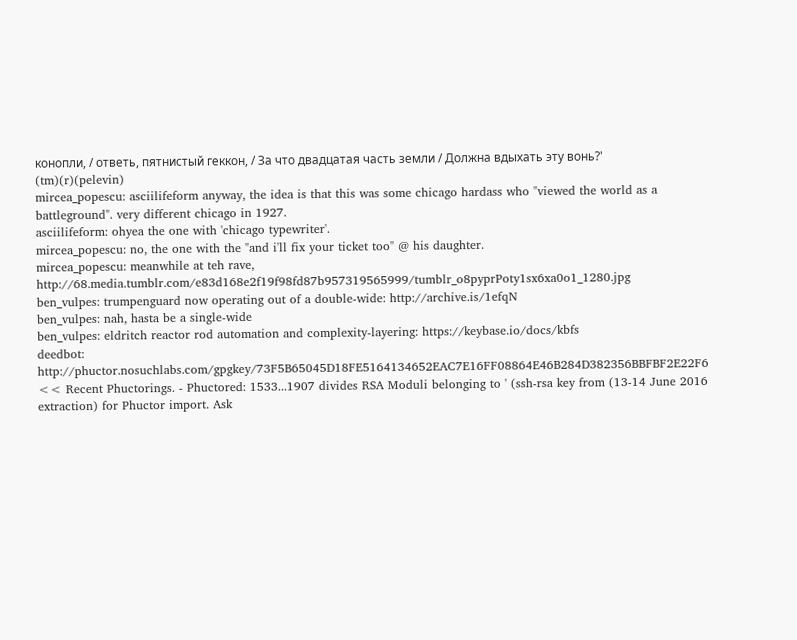конопли, / ответь, пятнистый геккон, / За что двадцатая часть земли / Должна вдыхать эту вонь?' (tm)(r)(pelevin)
mircea_popescu: asciilifeform anyway, the idea is that this was some chicago hardass who "viewed the world as a battleground". very different chicago in 1927.
asciilifeform: ohyea the one with 'chicago typewriter'.
mircea_popescu: no, the one with the "and i'll fix your ticket too" @ his daughter.
mircea_popescu: meanwhile at teh rave, http://68.media.tumblr.com/e83d168e2f19f98fd87b957319565999/tumblr_o8pyprPoty1sx6xa0o1_1280.jpg
ben_vulpes: trumpenguard now operating out of a double-wide: http://archive.is/1efqN
ben_vulpes: nah, hasta be a single-wide
ben_vulpes: eldritch reactor rod automation and complexity-layering: https://keybase.io/docs/kbfs
deedbot: http://phuctor.nosuchlabs.com/gpgkey/73F5B65045D18FE5164134652EAC7E16FF08864E46B284D382356BBFBF2E22F6 << Recent Phuctorings. - Phuctored: 1533...1907 divides RSA Moduli belonging to ' (ssh-rsa key from (13-14 June 2016 extraction) for Phuctor import. Ask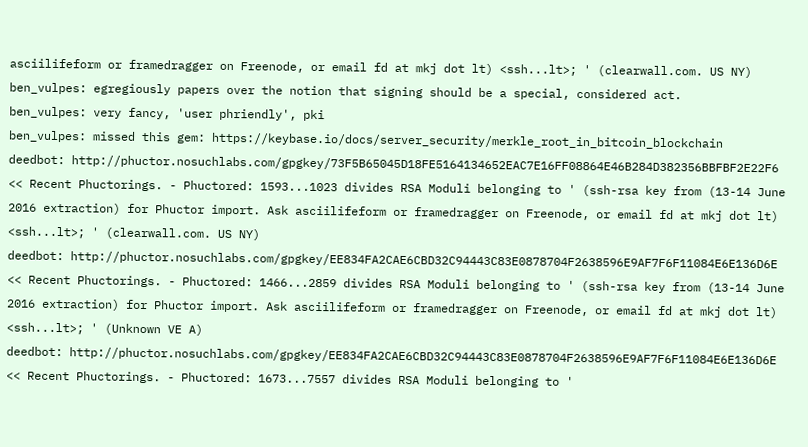asciilifeform or framedragger on Freenode, or email fd at mkj dot lt) <ssh...lt>; ' (clearwall.com. US NY)
ben_vulpes: egregiously papers over the notion that signing should be a special, considered act.
ben_vulpes: very fancy, 'user phriendly', pki
ben_vulpes: missed this gem: https://keybase.io/docs/server_security/merkle_root_in_bitcoin_blockchain
deedbot: http://phuctor.nosuchlabs.com/gpgkey/73F5B65045D18FE5164134652EAC7E16FF08864E46B284D382356BBFBF2E22F6 << Recent Phuctorings. - Phuctored: 1593...1023 divides RSA Moduli belonging to ' (ssh-rsa key from (13-14 June 2016 extraction) for Phuctor import. Ask asciilifeform or framedragger on Freenode, or email fd at mkj dot lt) <ssh...lt>; ' (clearwall.com. US NY)
deedbot: http://phuctor.nosuchlabs.com/gpgkey/EE834FA2CAE6CBD32C94443C83E0878704F2638596E9AF7F6F11084E6E136D6E << Recent Phuctorings. - Phuctored: 1466...2859 divides RSA Moduli belonging to ' (ssh-rsa key from (13-14 June 2016 extraction) for Phuctor import. Ask asciilifeform or framedragger on Freenode, or email fd at mkj dot lt) <ssh...lt>; ' (Unknown VE A)
deedbot: http://phuctor.nosuchlabs.com/gpgkey/EE834FA2CAE6CBD32C94443C83E0878704F2638596E9AF7F6F11084E6E136D6E << Recent Phuctorings. - Phuctored: 1673...7557 divides RSA Moduli belonging to '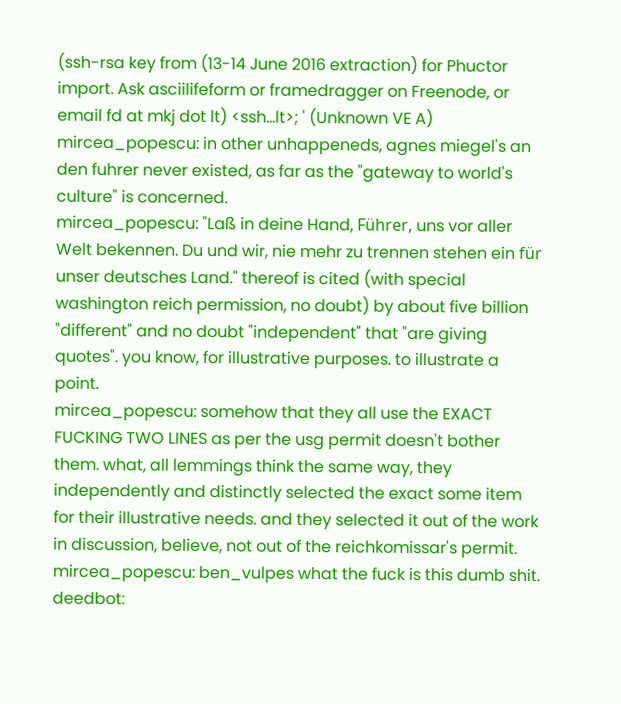(ssh-rsa key from (13-14 June 2016 extraction) for Phuctor import. Ask asciilifeform or framedragger on Freenode, or email fd at mkj dot lt) <ssh...lt>; ' (Unknown VE A)
mircea_popescu: in other unhappeneds, agnes miegel's an den fuhrer never existed, as far as the "gateway to world's culture" is concerned.
mircea_popescu: "Laß in deine Hand, Führer, uns vor aller Welt bekennen. Du und wir, nie mehr zu trennen stehen ein für unser deutsches Land." thereof is cited (with special washington reich permission, no doubt) by about five billion "different" and no doubt "independent" that "are giving quotes". you know, for illustrative purposes. to illustrate a point.
mircea_popescu: somehow that they all use the EXACT FUCKING TWO LINES as per the usg permit doesn't bother them. what, all lemmings think the same way, they independently and distinctly selected the exact some item for their illustrative needs. and they selected it out of the work in discussion, believe, not out of the reichkomissar's permit.
mircea_popescu: ben_vulpes what the fuck is this dumb shit.
deedbot: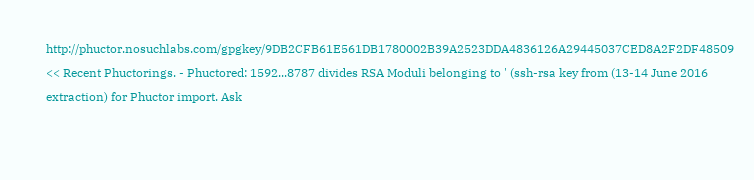http://phuctor.nosuchlabs.com/gpgkey/9DB2CFB61E561DB1780002B39A2523DDA4836126A29445037CED8A2F2DF48509 << Recent Phuctorings. - Phuctored: 1592...8787 divides RSA Moduli belonging to ' (ssh-rsa key from (13-14 June 2016 extraction) for Phuctor import. Ask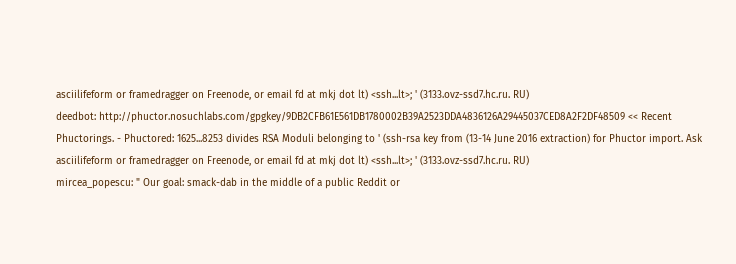asciilifeform or framedragger on Freenode, or email fd at mkj dot lt) <ssh...lt>; ' (3133.ovz-ssd7.hc.ru. RU)
deedbot: http://phuctor.nosuchlabs.com/gpgkey/9DB2CFB61E561DB1780002B39A2523DDA4836126A29445037CED8A2F2DF48509 << Recent Phuctorings. - Phuctored: 1625...8253 divides RSA Moduli belonging to ' (ssh-rsa key from (13-14 June 2016 extraction) for Phuctor import. Ask asciilifeform or framedragger on Freenode, or email fd at mkj dot lt) <ssh...lt>; ' (3133.ovz-ssd7.hc.ru. RU)
mircea_popescu: " Our goal: smack-dab in the middle of a public Reddit or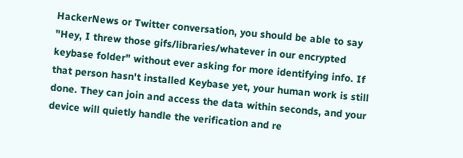HackerNews or Twitter conversation, you should be able to say "Hey, I threw those gifs/libraries/whatever in our encrypted keybase folder" without ever asking for more identifying info. If that person hasn't installed Keybase yet, your human work is still done. They can join and access the data within seconds, and your device will quietly handle the verification and re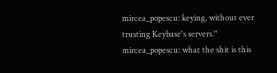mircea_popescu: keying, without ever trusting Keybase's servers."
mircea_popescu: what the shit is this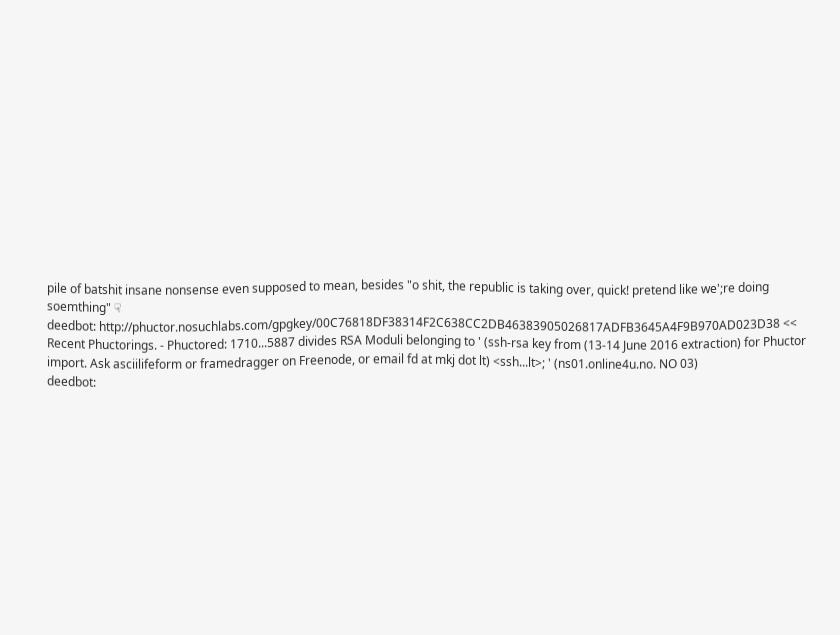pile of batshit insane nonsense even supposed to mean, besides "o shit, the republic is taking over, quick! pretend like we';re doing soemthing" ☟
deedbot: http://phuctor.nosuchlabs.com/gpgkey/00C76818DF38314F2C638CC2DB46383905026817ADFB3645A4F9B970AD023D38 << Recent Phuctorings. - Phuctored: 1710...5887 divides RSA Moduli belonging to ' (ssh-rsa key from (13-14 June 2016 extraction) for Phuctor import. Ask asciilifeform or framedragger on Freenode, or email fd at mkj dot lt) <ssh...lt>; ' (ns01.online4u.no. NO 03)
deedbot: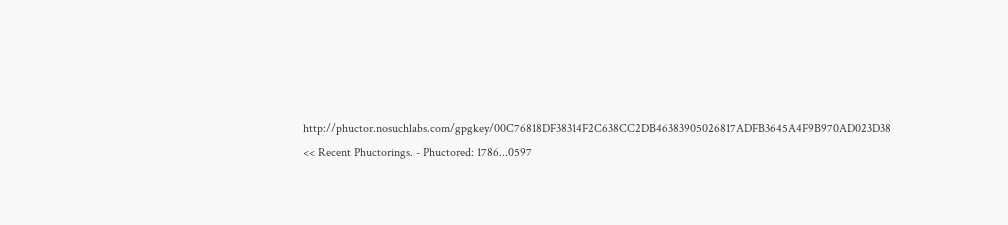http://phuctor.nosuchlabs.com/gpgkey/00C76818DF38314F2C638CC2DB46383905026817ADFB3645A4F9B970AD023D38 << Recent Phuctorings. - Phuctored: 1786...0597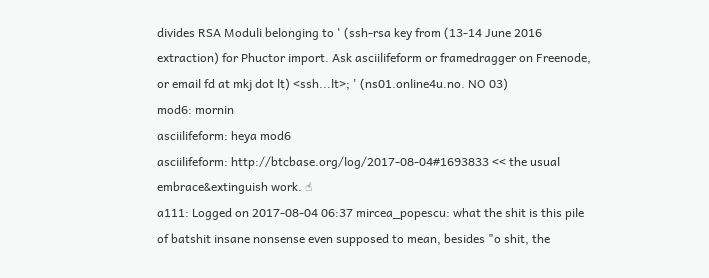divides RSA Moduli belonging to ' (ssh-rsa key from (13-14 June 2016 extraction) for Phuctor import. Ask asciilifeform or framedragger on Freenode, or email fd at mkj dot lt) <ssh...lt>; ' (ns01.online4u.no. NO 03)
mod6: mornin
asciilifeform: heya mod6
asciilifeform: http://btcbase.org/log/2017-08-04#1693833 << the usual embrace&extinguish work. ☝
a111: Logged on 2017-08-04 06:37 mircea_popescu: what the shit is this pile of batshit insane nonsense even supposed to mean, besides "o shit, the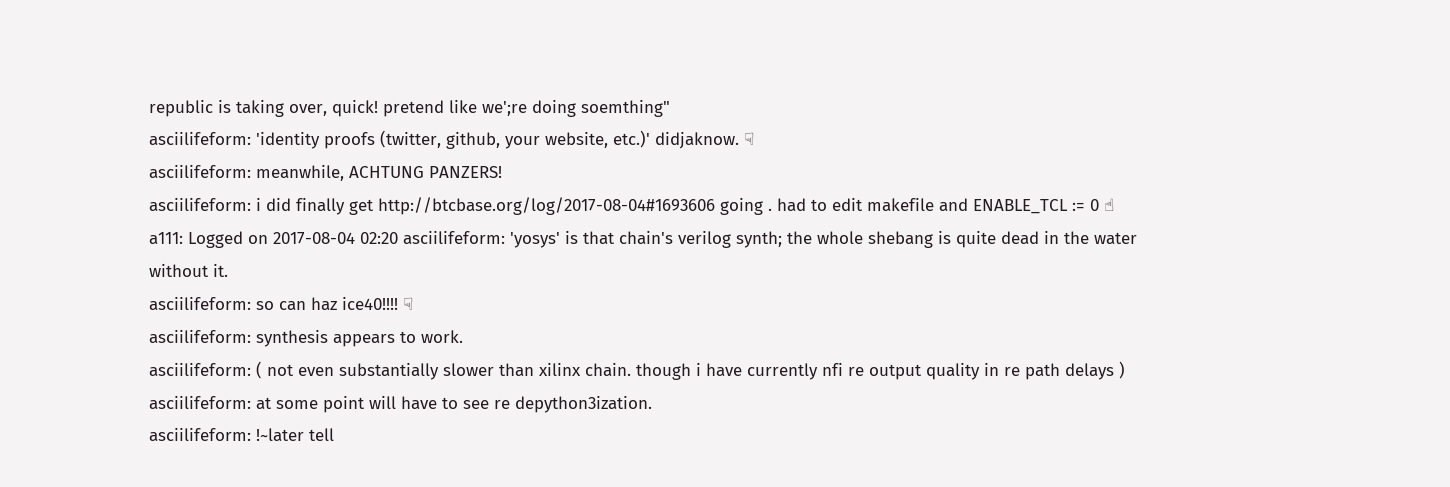republic is taking over, quick! pretend like we';re doing soemthing"
asciilifeform: 'identity proofs (twitter, github, your website, etc.)' didjaknow. ☟
asciilifeform: meanwhile, ACHTUNG PANZERS!
asciilifeform: i did finally get http://btcbase.org/log/2017-08-04#1693606 going . had to edit makefile and ENABLE_TCL := 0 ☝
a111: Logged on 2017-08-04 02:20 asciilifeform: 'yosys' is that chain's verilog synth; the whole shebang is quite dead in the water without it.
asciilifeform: so can haz ice40!!!! ☟
asciilifeform: synthesis appears to work.
asciilifeform: ( not even substantially slower than xilinx chain. though i have currently nfi re output quality in re path delays )
asciilifeform: at some point will have to see re depython3ization.
asciilifeform: !~later tell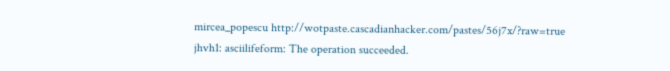mircea_popescu http://wotpaste.cascadianhacker.com/pastes/56j7x/?raw=true
jhvh1: asciilifeform: The operation succeeded.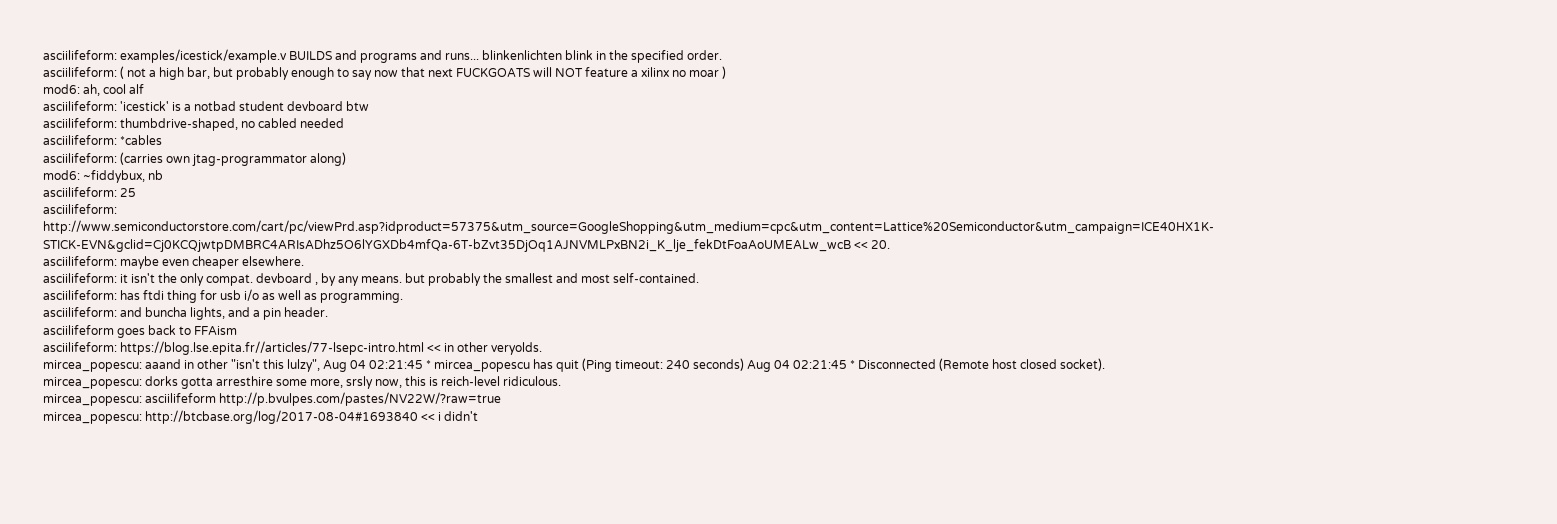asciilifeform: examples/icestick/example.v BUILDS and programs and runs... blinkenlichten blink in the specified order.
asciilifeform: ( not a high bar, but probably enough to say now that next FUCKGOATS will NOT feature a xilinx no moar )
mod6: ah, cool alf
asciilifeform: 'icestick' is a notbad student devboard btw
asciilifeform: thumbdrive-shaped, no cabled needed
asciilifeform: *cables
asciilifeform: (carries own jtag-programmator along)
mod6: ~fiddybux, nb
asciilifeform: 25
asciilifeform: http://www.semiconductorstore.com/cart/pc/viewPrd.asp?idproduct=57375&utm_source=GoogleShopping&utm_medium=cpc&utm_content=Lattice%20Semiconductor&utm_campaign=ICE40HX1K-STICK-EVN&gclid=Cj0KCQjwtpDMBRC4ARIsADhz5O6lYGXDb4mfQa-6T-bZvt35DjOq1AJNVMLPxBN2i_K_lje_fekDtFoaAoUMEALw_wcB << 20.
asciilifeform: maybe even cheaper elsewhere.
asciilifeform: it isn't the only compat. devboard , by any means. but probably the smallest and most self-contained.
asciilifeform: has ftdi thing for usb i/o as well as programming.
asciilifeform: and buncha lights, and a pin header.
asciilifeform goes back to FFAism
asciilifeform: https://blog.lse.epita.fr//articles/77-lsepc-intro.html << in other veryolds.
mircea_popescu: aaand in other "isn't this lulzy", Aug 04 02:21:45 * mircea_popescu has quit (Ping timeout: 240 seconds) Aug 04 02:21:45 * Disconnected (Remote host closed socket).
mircea_popescu: dorks gotta arresthire some more, srsly now, this is reich-level ridiculous.
mircea_popescu: asciilifeform http://p.bvulpes.com/pastes/NV22W/?raw=true
mircea_popescu: http://btcbase.org/log/2017-08-04#1693840 << i didn't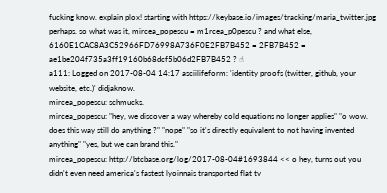fucking know. explain plox! starting with https://keybase.io/images/tracking/maria_twitter.jpg perhaps. so what was it, mircea_popescu = m1rcea_p0pescu ? and what else, 6160E1CAC8A3C52966FD76998A736F0E2FB7B452 = 2FB7B452 = ae1be204f735a3ff19160b68dcf5b06d2FB7B452 ? ☝
a111: Logged on 2017-08-04 14:17 asciilifeform: 'identity proofs (twitter, github, your website, etc.)' didjaknow.
mircea_popescu: schmucks.
mircea_popescu: "hey, we discover a way whereby cold equations no longer applies" "o wow. does this way still do anything ?" "nope" "so it's directly equivalent to not having invented anything" "yes, but we can brand this."
mircea_popescu: http://btcbase.org/log/2017-08-04#1693844 << o hey, turns out you didn't even need america's fastest lyoinnais transported flat tv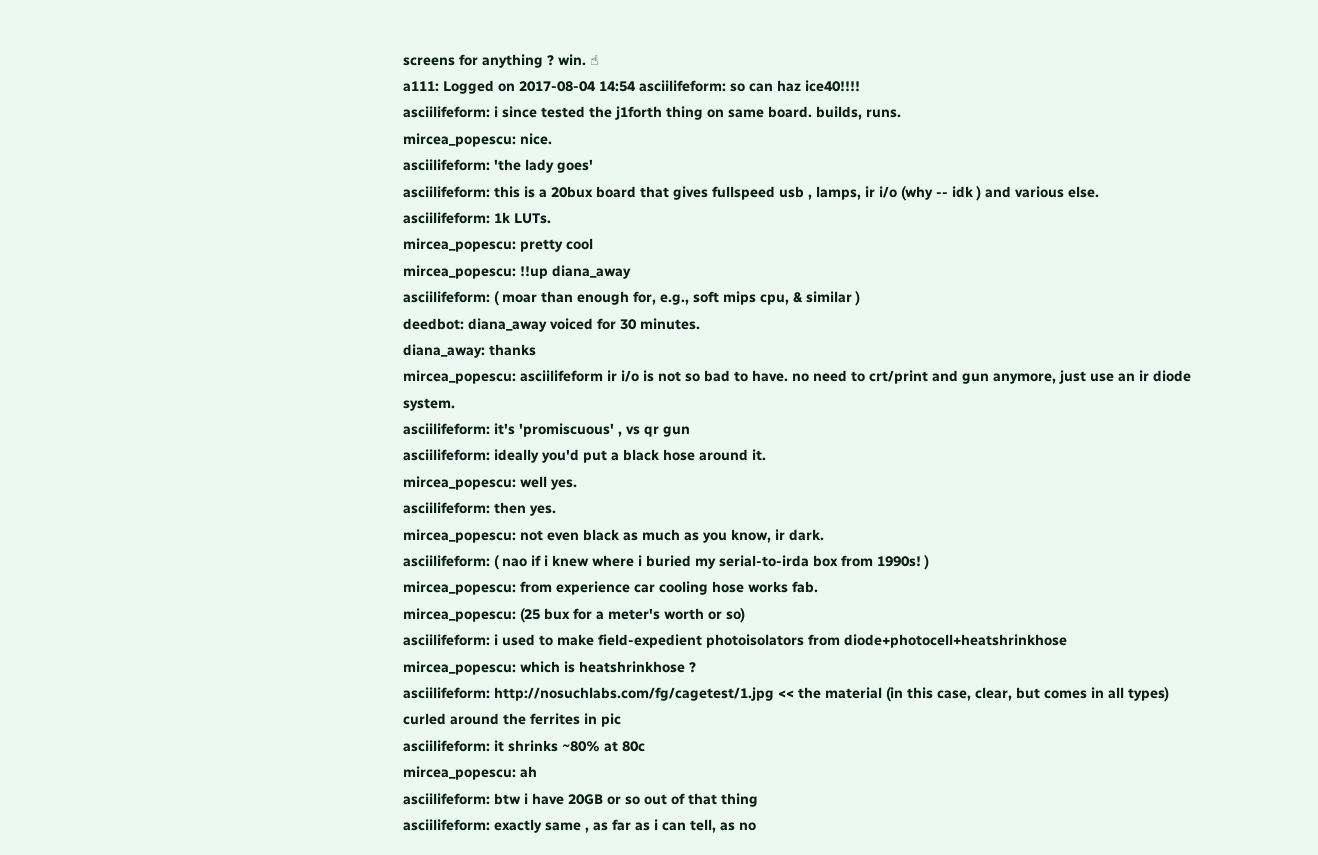screens for anything ? win. ☝
a111: Logged on 2017-08-04 14:54 asciilifeform: so can haz ice40!!!!
asciilifeform: i since tested the j1forth thing on same board. builds, runs.
mircea_popescu: nice.
asciilifeform: 'the lady goes'
asciilifeform: this is a 20bux board that gives fullspeed usb , lamps, ir i/o (why -- idk ) and various else.
asciilifeform: 1k LUTs.
mircea_popescu: pretty cool
mircea_popescu: !!up diana_away
asciilifeform: ( moar than enough for, e.g., soft mips cpu, & similar )
deedbot: diana_away voiced for 30 minutes.
diana_away: thanks
mircea_popescu: asciilifeform ir i/o is not so bad to have. no need to crt/print and gun anymore, just use an ir diode system.
asciilifeform: it's 'promiscuous' , vs qr gun
asciilifeform: ideally you'd put a black hose around it.
mircea_popescu: well yes.
asciilifeform: then yes.
mircea_popescu: not even black as much as you know, ir dark.
asciilifeform: ( nao if i knew where i buried my serial-to-irda box from 1990s! )
mircea_popescu: from experience car cooling hose works fab.
mircea_popescu: (25 bux for a meter's worth or so)
asciilifeform: i used to make field-expedient photoisolators from diode+photocell+heatshrinkhose
mircea_popescu: which is heatshrinkhose ?
asciilifeform: http://nosuchlabs.com/fg/cagetest/1.jpg << the material (in this case, clear, but comes in all types) curled around the ferrites in pic
asciilifeform: it shrinks ~80% at 80c
mircea_popescu: ah
asciilifeform: btw i have 20GB or so out of that thing
asciilifeform: exactly same , as far as i can tell, as no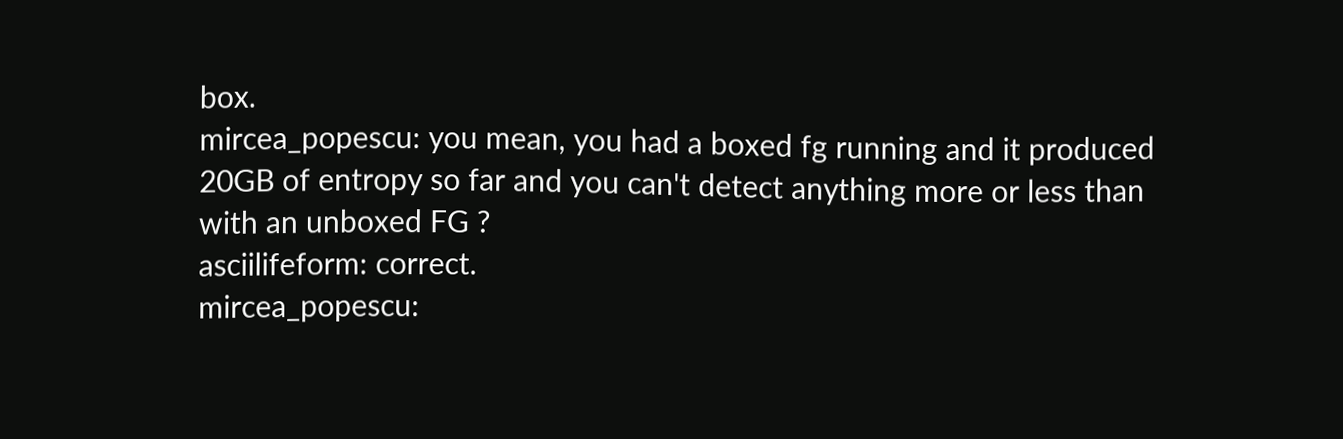box.
mircea_popescu: you mean, you had a boxed fg running and it produced 20GB of entropy so far and you can't detect anything more or less than with an unboxed FG ?
asciilifeform: correct.
mircea_popescu: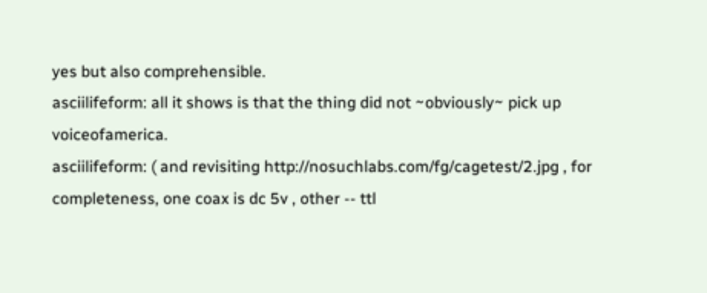yes but also comprehensible.
asciilifeform: all it shows is that the thing did not ~obviously~ pick up voiceofamerica.
asciilifeform: ( and revisiting http://nosuchlabs.com/fg/cagetest/2.jpg , for completeness, one coax is dc 5v , other -- ttl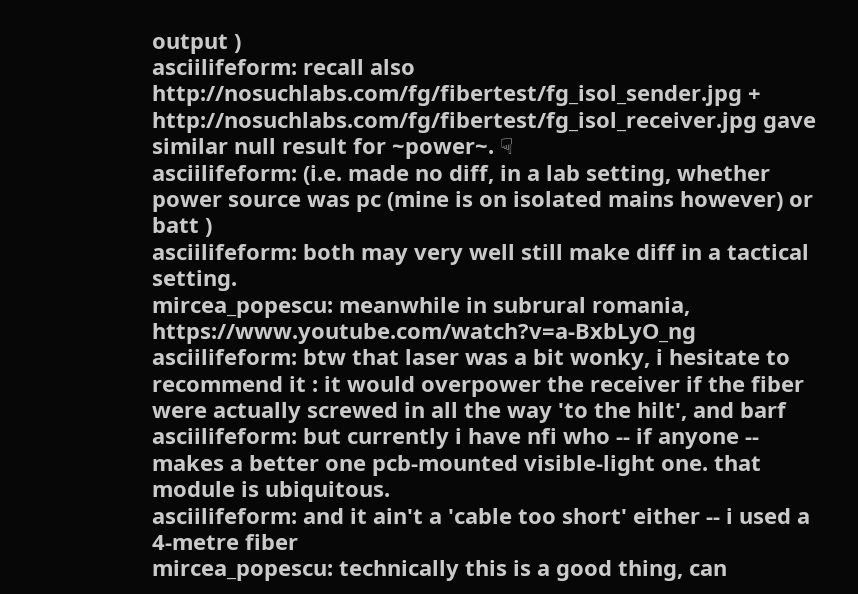output )
asciilifeform: recall also http://nosuchlabs.com/fg/fibertest/fg_isol_sender.jpg + http://nosuchlabs.com/fg/fibertest/fg_isol_receiver.jpg gave similar null result for ~power~. ☟
asciilifeform: (i.e. made no diff, in a lab setting, whether power source was pc (mine is on isolated mains however) or batt )
asciilifeform: both may very well still make diff in a tactical setting.
mircea_popescu: meanwhile in subrural romania, https://www.youtube.com/watch?v=a-BxbLyO_ng
asciilifeform: btw that laser was a bit wonky, i hesitate to recommend it : it would overpower the receiver if the fiber were actually screwed in all the way 'to the hilt', and barf
asciilifeform: but currently i have nfi who -- if anyone -- makes a better one pcb-mounted visible-light one. that module is ubiquitous.
asciilifeform: and it ain't a 'cable too short' either -- i used a 4-metre fiber
mircea_popescu: technically this is a good thing, can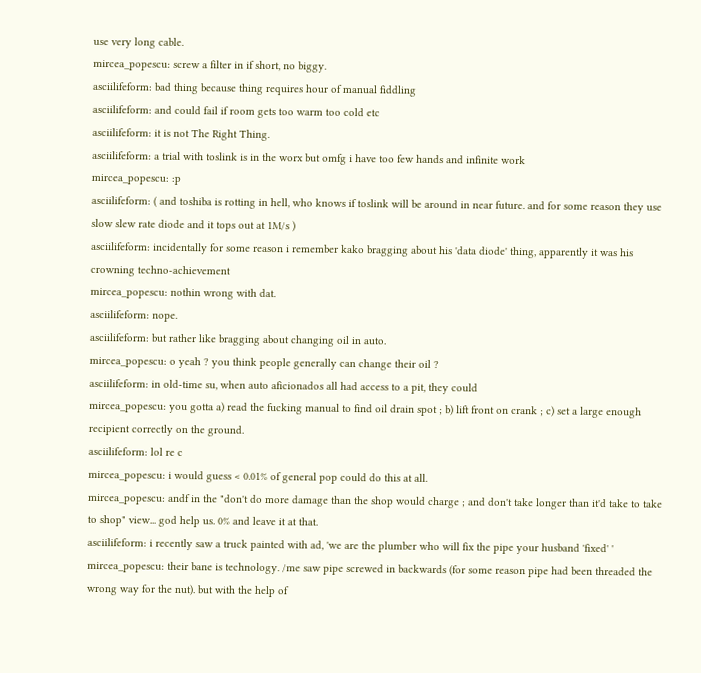use very long cable.
mircea_popescu: screw a filter in if short, no biggy.
asciilifeform: bad thing because thing requires hour of manual fiddling
asciilifeform: and could fail if room gets too warm too cold etc
asciilifeform: it is not The Right Thing.
asciilifeform: a trial with toslink is in the worx but omfg i have too few hands and infinite work
mircea_popescu: :p
asciilifeform: ( and toshiba is rotting in hell, who knows if toslink will be around in near future. and for some reason they use slow slew rate diode and it tops out at 1M/s )
asciilifeform: incidentally for some reason i remember kako bragging about his 'data diode' thing, apparently it was his crowning techno-achievement
mircea_popescu: nothin wrong with dat.
asciilifeform: nope.
asciilifeform: but rather like bragging about changing oil in auto.
mircea_popescu: o yeah ? you think people generally can change their oil ?
asciilifeform: in old-time su, when auto aficionados all had access to a pit, they could
mircea_popescu: you gotta a) read the fucking manual to find oil drain spot ; b) lift front on crank ; c) set a large enough recipient correctly on the ground.
asciilifeform: lol re c
mircea_popescu: i would guess < 0.01% of general pop could do this at all.
mircea_popescu: andf in the "don't do more damage than the shop would charge ; and don't take longer than it'd take to take to shop" view... god help us. 0% and leave it at that.
asciilifeform: i recently saw a truck painted with ad, 'we are the plumber who will fix the pipe your husband 'fixed' '
mircea_popescu: their bane is technology. /me saw pipe screwed in backwards (for some reason pipe had been threaded the wrong way for the nut). but with the help of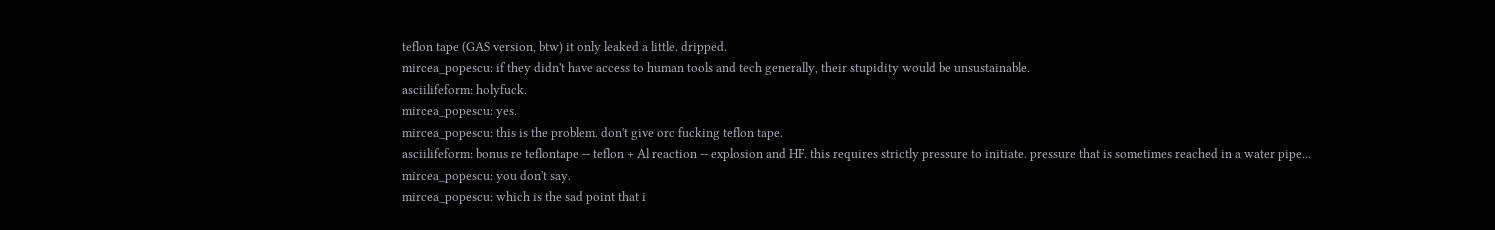teflon tape (GAS version, btw) it only leaked a little. dripped.
mircea_popescu: if they didn't have access to human tools and tech generally, their stupidity would be unsustainable.
asciilifeform: holyfuck.
mircea_popescu: yes.
mircea_popescu: this is the problem. don't give orc fucking teflon tape.
asciilifeform: bonus re teflontape -- teflon + Al reaction -- explosion and HF. this requires strictly pressure to initiate. pressure that is sometimes reached in a water pipe...
mircea_popescu: you don't say.
mircea_popescu: which is the sad point that i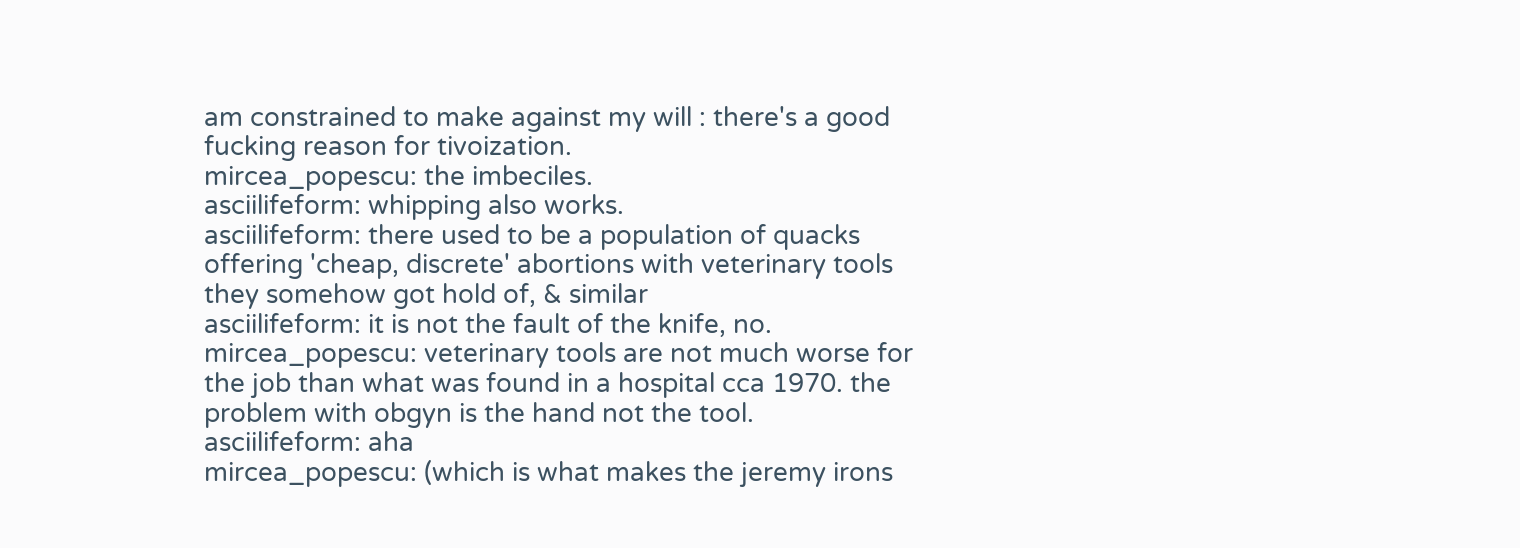am constrained to make against my will : there's a good fucking reason for tivoization.
mircea_popescu: the imbeciles.
asciilifeform: whipping also works.
asciilifeform: there used to be a population of quacks offering 'cheap, discrete' abortions with veterinary tools they somehow got hold of, & similar
asciilifeform: it is not the fault of the knife, no.
mircea_popescu: veterinary tools are not much worse for the job than what was found in a hospital cca 1970. the problem with obgyn is the hand not the tool.
asciilifeform: aha
mircea_popescu: (which is what makes the jeremy irons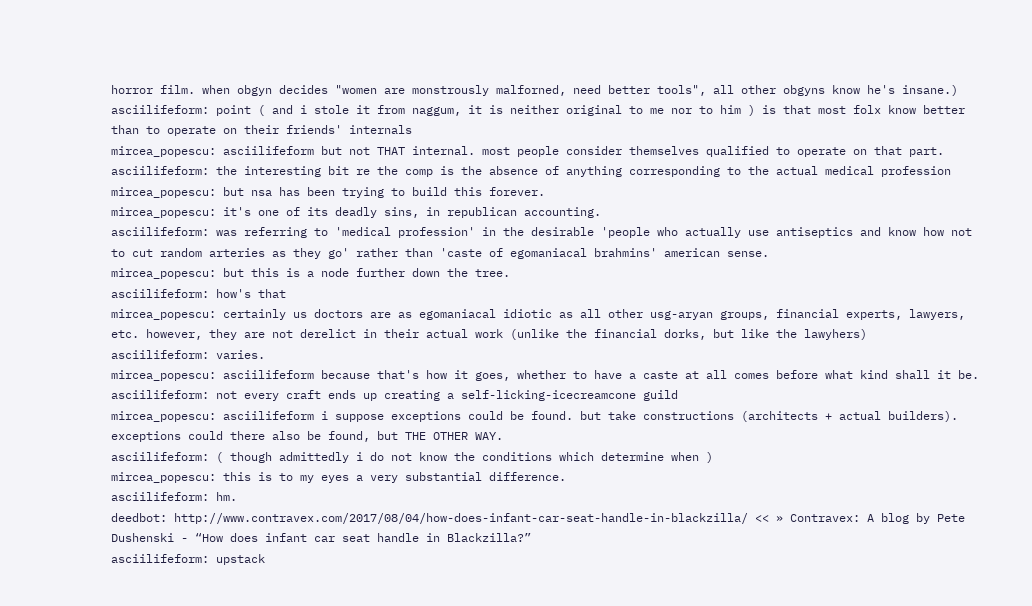horror film. when obgyn decides "women are monstrously malforned, need better tools", all other obgyns know he's insane.)
asciilifeform: point ( and i stole it from naggum, it is neither original to me nor to him ) is that most folx know better than to operate on their friends' internals
mircea_popescu: asciilifeform but not THAT internal. most people consider themselves qualified to operate on that part.
asciilifeform: the interesting bit re the comp is the absence of anything corresponding to the actual medical profession
mircea_popescu: but nsa has been trying to build this forever.
mircea_popescu: it's one of its deadly sins, in republican accounting.
asciilifeform: was referring to 'medical profession' in the desirable 'people who actually use antiseptics and know how not to cut random arteries as they go' rather than 'caste of egomaniacal brahmins' american sense.
mircea_popescu: but this is a node further down the tree.
asciilifeform: how's that
mircea_popescu: certainly us doctors are as egomaniacal idiotic as all other usg-aryan groups, financial experts, lawyers, etc. however, they are not derelict in their actual work (unlike the financial dorks, but like the lawyhers)
asciilifeform: varies.
mircea_popescu: asciilifeform because that's how it goes, whether to have a caste at all comes before what kind shall it be.
asciilifeform: not every craft ends up creating a self-licking-icecreamcone guild
mircea_popescu: asciilifeform i suppose exceptions could be found. but take constructions (architects + actual builders). exceptions could there also be found, but THE OTHER WAY.
asciilifeform: ( though admittedly i do not know the conditions which determine when )
mircea_popescu: this is to my eyes a very substantial difference.
asciilifeform: hm.
deedbot: http://www.contravex.com/2017/08/04/how-does-infant-car-seat-handle-in-blackzilla/ << » Contravex: A blog by Pete Dushenski - “How does infant car seat handle in Blackzilla?”
asciilifeform: upstack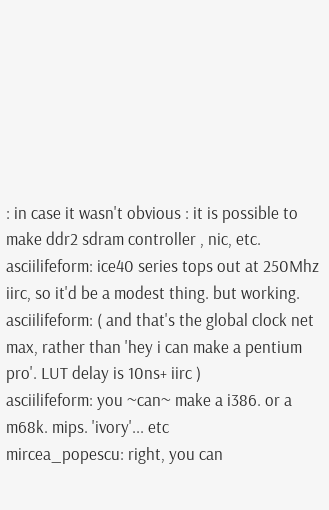: in case it wasn't obvious : it is possible to make ddr2 sdram controller , nic, etc.
asciilifeform: ice40 series tops out at 250Mhz iirc, so it'd be a modest thing. but working.
asciilifeform: ( and that's the global clock net max, rather than 'hey i can make a pentium pro'. LUT delay is 10ns+ iirc )
asciilifeform: you ~can~ make a i386. or a m68k. mips. 'ivory'... etc
mircea_popescu: right, you can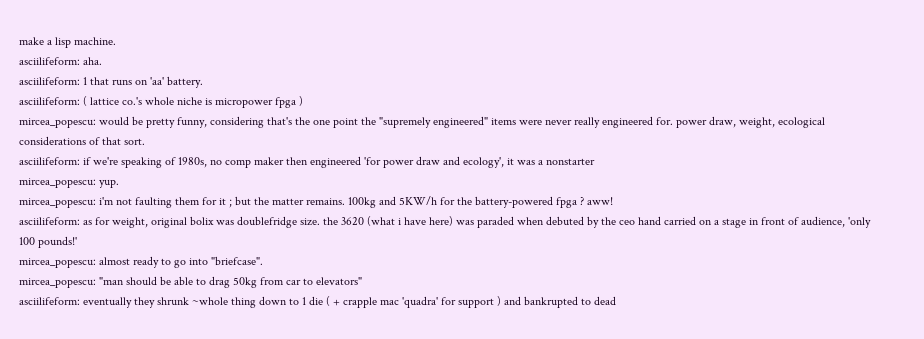make a lisp machine.
asciilifeform: aha.
asciilifeform: 1 that runs on 'aa' battery.
asciilifeform: ( lattice co.'s whole niche is micropower fpga )
mircea_popescu: would be pretty funny, considering that's the one point the "supremely engineered" items were never really engineered for. power draw, weight, ecological considerations of that sort.
asciilifeform: if we're speaking of 1980s, no comp maker then engineered 'for power draw and ecology', it was a nonstarter
mircea_popescu: yup.
mircea_popescu: i'm not faulting them for it ; but the matter remains. 100kg and 5KW/h for the battery-powered fpga ? aww!
asciilifeform: as for weight, original bolix was doublefridge size. the 3620 (what i have here) was paraded when debuted by the ceo hand carried on a stage in front of audience, 'only 100 pounds!'
mircea_popescu: almost ready to go into "briefcase".
mircea_popescu: "man should be able to drag 50kg from car to elevators"
asciilifeform: eventually they shrunk ~whole thing down to 1 die ( + crapple mac 'quadra' for support ) and bankrupted to dead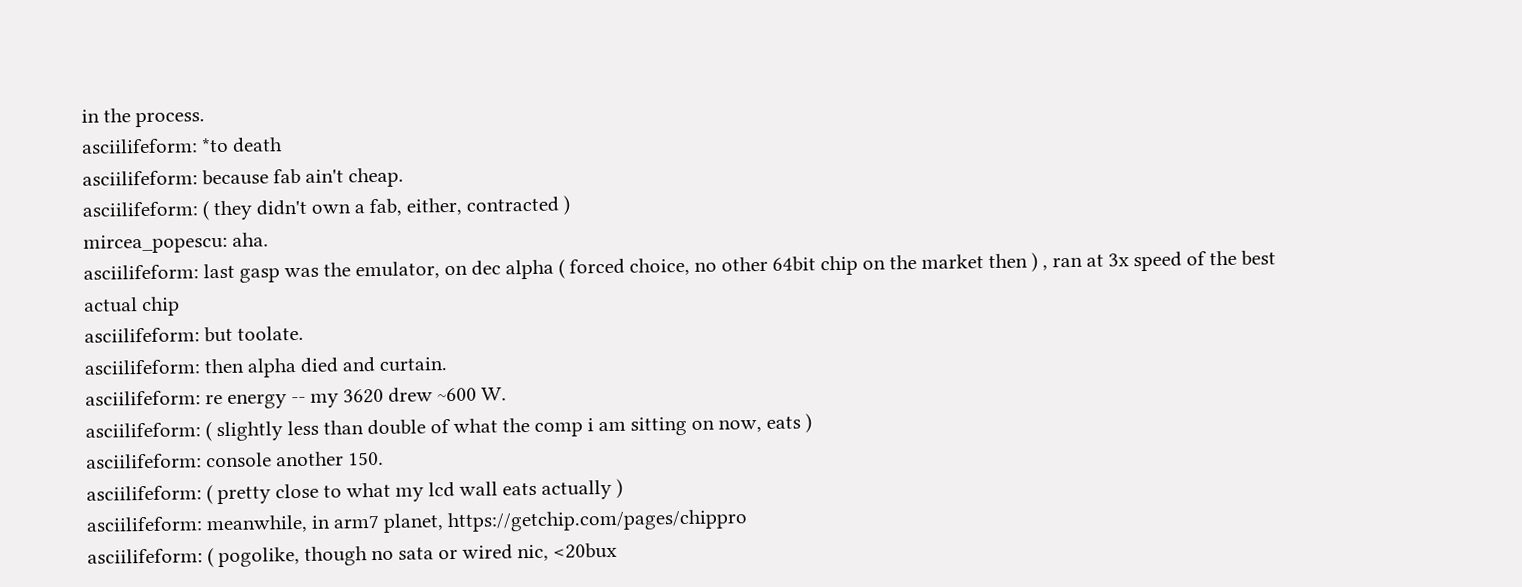in the process.
asciilifeform: *to death
asciilifeform: because fab ain't cheap.
asciilifeform: ( they didn't own a fab, either, contracted )
mircea_popescu: aha.
asciilifeform: last gasp was the emulator, on dec alpha ( forced choice, no other 64bit chip on the market then ) , ran at 3x speed of the best actual chip
asciilifeform: but toolate.
asciilifeform: then alpha died and curtain.
asciilifeform: re energy -- my 3620 drew ~600 W.
asciilifeform: ( slightly less than double of what the comp i am sitting on now, eats )
asciilifeform: console another 150.
asciilifeform: ( pretty close to what my lcd wall eats actually )
asciilifeform: meanwhile, in arm7 planet, https://getchip.com/pages/chippro
asciilifeform: ( pogolike, though no sata or wired nic, <20bux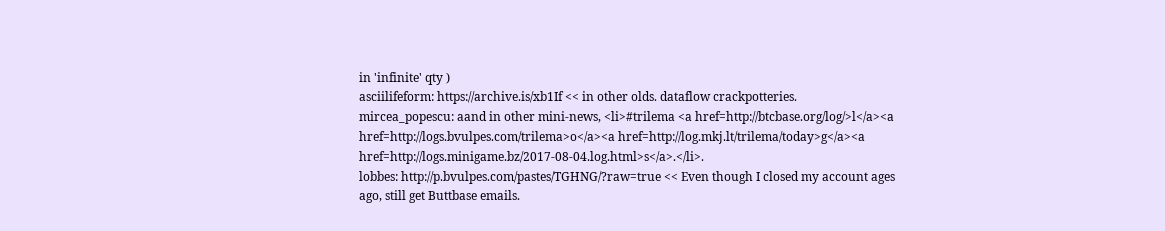in 'infinite' qty )
asciilifeform: https://archive.is/xb1If << in other olds. dataflow crackpotteries.
mircea_popescu: aand in other mini-news, <li>#trilema <a href=http://btcbase.org/log/>l</a><a href=http://logs.bvulpes.com/trilema>o</a><a href=http://log.mkj.lt/trilema/today>g</a><a href=http://logs.minigame.bz/2017-08-04.log.html>s</a>.</li>.
lobbes: http://p.bvulpes.com/pastes/TGHNG/?raw=true << Even though I closed my account ages ago, still get Buttbase emails.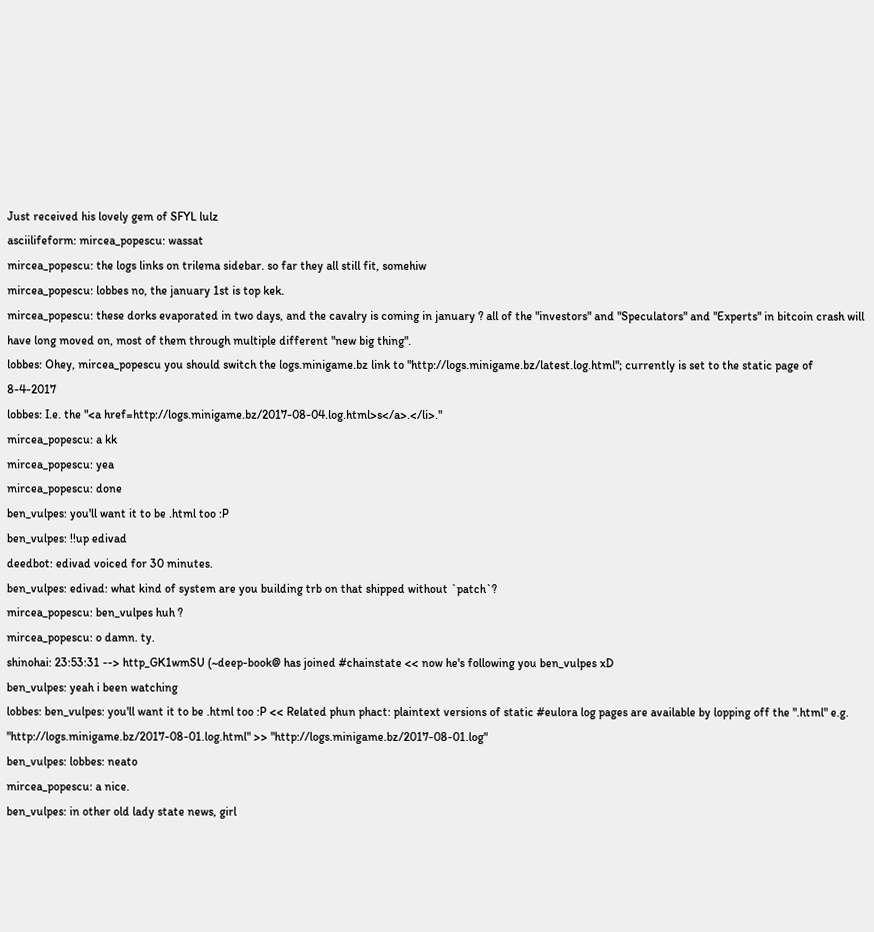Just received his lovely gem of SFYL lulz
asciilifeform: mircea_popescu: wassat
mircea_popescu: the logs links on trilema sidebar. so far they all still fit, somehiw
mircea_popescu: lobbes no, the january 1st is top kek.
mircea_popescu: these dorks evaporated in two days, and the cavalry is coming in january ? all of the "investors" and "Speculators" and "Experts" in bitcoin crash will have long moved on, most of them through multiple different "new big thing".
lobbes: Ohey, mircea_popescu you should switch the logs.minigame.bz link to "http://logs.minigame.bz/latest.log.html"; currently is set to the static page of 8-4-2017
lobbes: I.e. the "<a href=http://logs.minigame.bz/2017-08-04.log.html>s</a>.</li>."
mircea_popescu: a kk
mircea_popescu: yea
mircea_popescu: done
ben_vulpes: you'll want it to be .html too :P
ben_vulpes: !!up edivad
deedbot: edivad voiced for 30 minutes.
ben_vulpes: edivad: what kind of system are you building trb on that shipped without `patch`?
mircea_popescu: ben_vulpes huh ?
mircea_popescu: o damn. ty.
shinohai: 23:53:31 --> http_GK1wmSU (~deep-book@ has joined #chainstate << now he's following you ben_vulpes xD
ben_vulpes: yeah i been watching
lobbes: ben_vulpes: you'll want it to be .html too :P << Related phun phact: plaintext versions of static #eulora log pages are available by lopping off the ".html" e.g.  "http://logs.minigame.bz/2017-08-01.log.html" >> "http://logs.minigame.bz/2017-08-01.log"
ben_vulpes: lobbes: neato
mircea_popescu: a nice.
ben_vulpes: in other old lady state news, girl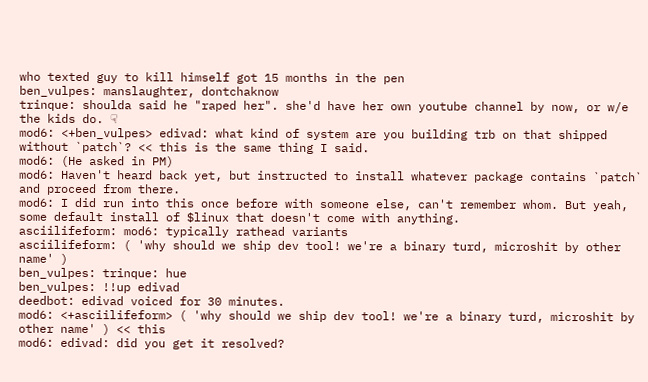who texted guy to kill himself got 15 months in the pen
ben_vulpes: manslaughter, dontchaknow
trinque: shoulda said he "raped her". she'd have her own youtube channel by now, or w/e the kids do. ☟
mod6: <+ben_vulpes> edivad: what kind of system are you building trb on that shipped without `patch`? << this is the same thing I said.
mod6: (He asked in PM)
mod6: Haven't heard back yet, but instructed to install whatever package contains `patch` and proceed from there.
mod6: I did run into this once before with someone else, can't remember whom. But yeah, some default install of $linux that doesn't come with anything.
asciilifeform: mod6: typically rathead variants
asciilifeform: ( 'why should we ship dev tool! we're a binary turd, microshit by other name' )
ben_vulpes: trinque: hue
ben_vulpes: !!up edivad
deedbot: edivad voiced for 30 minutes.
mod6: <+asciilifeform> ( 'why should we ship dev tool! we're a binary turd, microshit by other name' ) << this
mod6: edivad: did you get it resolved?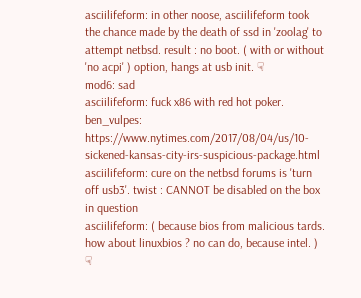asciilifeform: in other noose, asciilifeform took the chance made by the death of ssd in 'zoolag' to attempt netbsd. result : no boot. ( with or without 'no acpi' ) option, hangs at usb init. ☟
mod6: sad
asciilifeform: fuck x86 with red hot poker.
ben_vulpes: https://www.nytimes.com/2017/08/04/us/10-sickened-kansas-city-irs-suspicious-package.html
asciilifeform: cure on the netbsd forums is 'turn off usb3'. twist : CANNOT be disabled on the box in question
asciilifeform: ( because bios from malicious tards. how about linuxbios ? no can do, because intel. ) ☟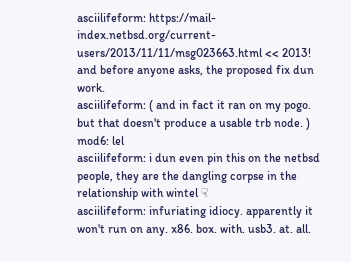asciilifeform: https://mail-index.netbsd.org/current-users/2013/11/11/msg023663.html << 2013! and before anyone asks, the proposed fix dun work.
asciilifeform: ( and in fact it ran on my pogo. but that doesn't produce a usable trb node. )
mod6: lel
asciilifeform: i dun even pin this on the netbsd people, they are the dangling corpse in the relationship with wintel ☟
asciilifeform: infuriating idiocy. apparently it won't run on any. x86. box. with. usb3. at. all.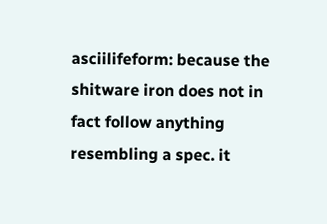asciilifeform: because the shitware iron does not in fact follow anything resembling a spec. it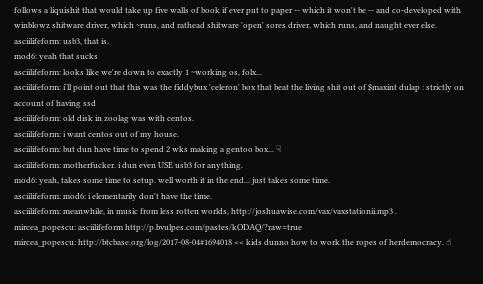follows a liquishit that would take up five walls of book if ever put to paper -- which it won't be -- and co-developed with winblowz shitware driver, which ~runs, and rathead shitware 'open' sores driver, which runs, and naught ever else.
asciilifeform: usb3, that is.
mod6: yeah that sucks
asciilifeform: looks like we're down to exactly 1 ~working os, folx...
asciilifeform: i'll point out that this was the fiddybux 'celeron' box that beat the living shit out of $maxint dulap : strictly on account of having ssd
asciilifeform: old disk in zoolag was with centos.
asciilifeform: i want centos out of my house.
asciilifeform: but dun have time to spend 2 wks making a gentoo box... ☟
asciilifeform: motherfucker. i dun even USE usb3 for anything.
mod6: yeah, takes some time to setup. well worth it in the end... just takes some time.
asciilifeform: mod6: i elementarily don't have the time.
asciilifeform: meanwhile, in music from less rotten worlds, http://joshuawise.com/vax/vaxstationii.mp3 .
mircea_popescu: asciilifeform http://p.bvulpes.com/pastes/kODAQ/?raw=true
mircea_popescu: http://btcbase.org/log/2017-08-04#1694018 << kids dunno how to work the ropes of herdemocracy. ☝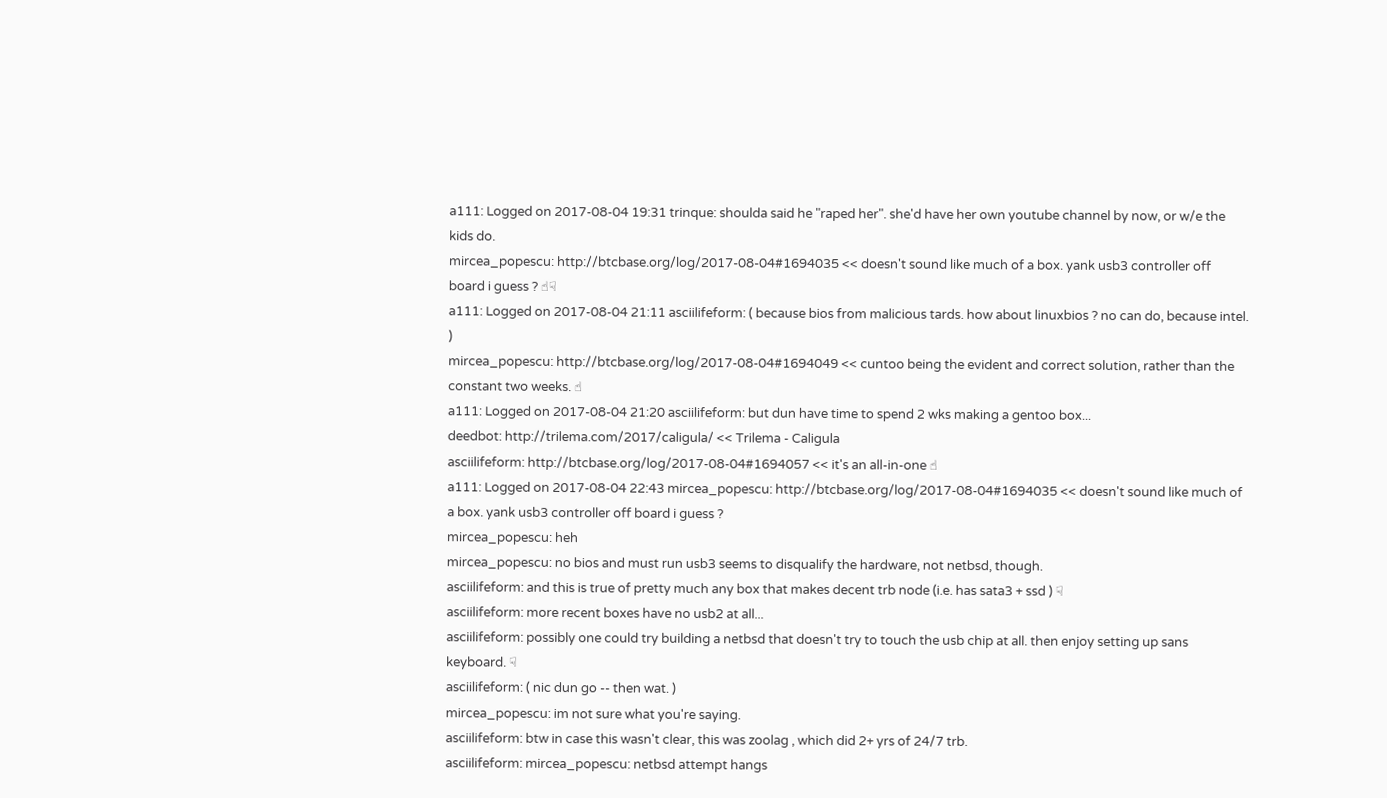a111: Logged on 2017-08-04 19:31 trinque: shoulda said he "raped her". she'd have her own youtube channel by now, or w/e the kids do.
mircea_popescu: http://btcbase.org/log/2017-08-04#1694035 << doesn't sound like much of a box. yank usb3 controller off board i guess ? ☝☟
a111: Logged on 2017-08-04 21:11 asciilifeform: ( because bios from malicious tards. how about linuxbios ? no can do, because intel. )
mircea_popescu: http://btcbase.org/log/2017-08-04#1694049 << cuntoo being the evident and correct solution, rather than the constant two weeks. ☝
a111: Logged on 2017-08-04 21:20 asciilifeform: but dun have time to spend 2 wks making a gentoo box...
deedbot: http://trilema.com/2017/caligula/ << Trilema - Caligula
asciilifeform: http://btcbase.org/log/2017-08-04#1694057 << it's an all-in-one ☝
a111: Logged on 2017-08-04 22:43 mircea_popescu: http://btcbase.org/log/2017-08-04#1694035 << doesn't sound like much of a box. yank usb3 controller off board i guess ?
mircea_popescu: heh
mircea_popescu: no bios and must run usb3 seems to disqualify the hardware, not netbsd, though.
asciilifeform: and this is true of pretty much any box that makes decent trb node (i.e. has sata3 + ssd ) ☟
asciilifeform: more recent boxes have no usb2 at all...
asciilifeform: possibly one could try building a netbsd that doesn't try to touch the usb chip at all. then enjoy setting up sans keyboard. ☟
asciilifeform: ( nic dun go -- then wat. )
mircea_popescu: im not sure what you're saying.
asciilifeform: btw in case this wasn't clear, this was zoolag , which did 2+ yrs of 24/7 trb.
asciilifeform: mircea_popescu: netbsd attempt hangs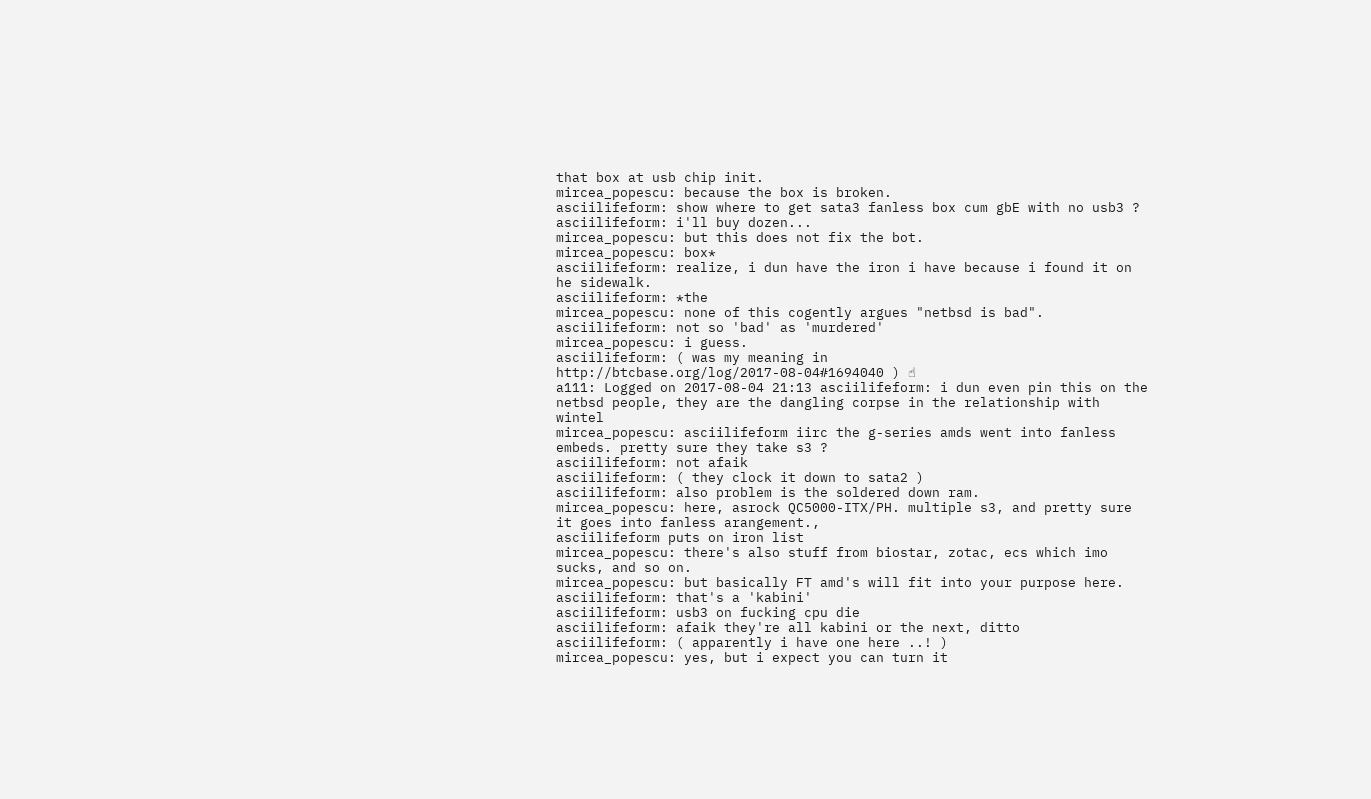that box at usb chip init.
mircea_popescu: because the box is broken.
asciilifeform: show where to get sata3 fanless box cum gbE with no usb3 ?
asciilifeform: i'll buy dozen...
mircea_popescu: but this does not fix the bot.
mircea_popescu: box*
asciilifeform: realize, i dun have the iron i have because i found it on he sidewalk.
asciilifeform: *the
mircea_popescu: none of this cogently argues "netbsd is bad".
asciilifeform: not so 'bad' as 'murdered'
mircea_popescu: i guess.
asciilifeform: ( was my meaning in http://btcbase.org/log/2017-08-04#1694040 ) ☝
a111: Logged on 2017-08-04 21:13 asciilifeform: i dun even pin this on the netbsd people, they are the dangling corpse in the relationship with wintel
mircea_popescu: asciilifeform iirc the g-series amds went into fanless embeds. pretty sure they take s3 ?
asciilifeform: not afaik
asciilifeform: ( they clock it down to sata2 )
asciilifeform: also problem is the soldered down ram.
mircea_popescu: here, asrock QC5000-ITX/PH. multiple s3, and pretty sure it goes into fanless arangement.,
asciilifeform puts on iron list
mircea_popescu: there's also stuff from biostar, zotac, ecs which imo sucks, and so on.
mircea_popescu: but basically FT amd's will fit into your purpose here.
asciilifeform: that's a 'kabini'
asciilifeform: usb3 on fucking cpu die
asciilifeform: afaik they're all kabini or the next, ditto
asciilifeform: ( apparently i have one here ..! )
mircea_popescu: yes, but i expect you can turn it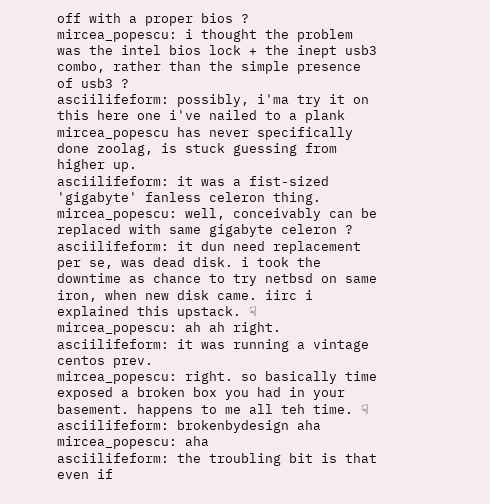off with a proper bios ?
mircea_popescu: i thought the problem was the intel bios lock + the inept usb3 combo, rather than the simple presence of usb3 ?
asciilifeform: possibly, i'ma try it on this here one i've nailed to a plank
mircea_popescu has never specifically done zoolag, is stuck guessing from higher up.
asciilifeform: it was a fist-sized 'gigabyte' fanless celeron thing.
mircea_popescu: well, conceivably can be replaced with same gigabyte celeron ?
asciilifeform: it dun need replacement per se, was dead disk. i took the downtime as chance to try netbsd on same iron, when new disk came. iirc i explained this upstack. ☟
mircea_popescu: ah ah right.
asciilifeform: it was running a vintage centos prev.
mircea_popescu: right. so basically time exposed a broken box you had in your basement. happens to me all teh time. ☟
asciilifeform: brokenbydesign aha
mircea_popescu: aha
asciilifeform: the troubling bit is that even if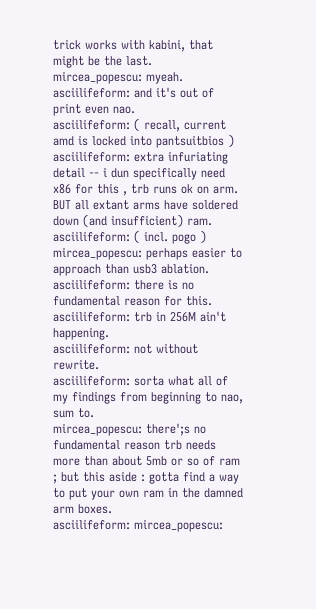trick works with kabini, that might be the last.
mircea_popescu: myeah.
asciilifeform: and it's out of print even nao.
asciilifeform: ( recall, current amd is locked into pantsuitbios )
asciilifeform: extra infuriating detail -- i dun specifically need x86 for this , trb runs ok on arm. BUT all extant arms have soldered down (and insufficient) ram.
asciilifeform: ( incl. pogo )
mircea_popescu: perhaps easier to approach than usb3 ablation.
asciilifeform: there is no fundamental reason for this.
asciilifeform: trb in 256M ain't happening.
asciilifeform: not without rewrite.
asciilifeform: sorta what all of my findings from beginning to nao, sum to.
mircea_popescu: there';s no fundamental reason trb needs more than about 5mb or so of ram ; but this aside : gotta find a way to put your own ram in the damned arm boxes.
asciilifeform: mircea_popescu: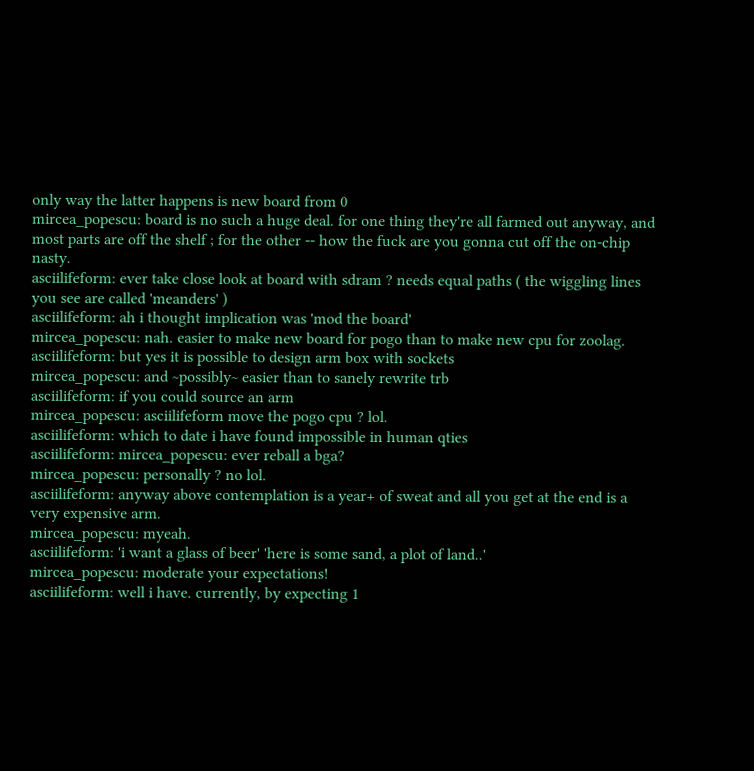only way the latter happens is new board from 0
mircea_popescu: board is no such a huge deal. for one thing they're all farmed out anyway, and most parts are off the shelf ; for the other -- how the fuck are you gonna cut off the on-chip nasty.
asciilifeform: ever take close look at board with sdram ? needs equal paths ( the wiggling lines you see are called 'meanders' )
asciilifeform: ah i thought implication was 'mod the board'
mircea_popescu: nah. easier to make new board for pogo than to make new cpu for zoolag.
asciilifeform: but yes it is possible to design arm box with sockets
mircea_popescu: and ~possibly~ easier than to sanely rewrite trb
asciilifeform: if you could source an arm
mircea_popescu: asciilifeform move the pogo cpu ? lol.
asciilifeform: which to date i have found impossible in human qties
asciilifeform: mircea_popescu: ever reball a bga?
mircea_popescu: personally ? no lol.
asciilifeform: anyway above contemplation is a year+ of sweat and all you get at the end is a very expensive arm.
mircea_popescu: myeah.
asciilifeform: 'i want a glass of beer' 'here is some sand, a plot of land..'
mircea_popescu: moderate your expectations!
asciilifeform: well i have. currently, by expecting 1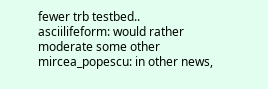fewer trb testbed..
asciilifeform: would rather moderate some other
mircea_popescu: in other news,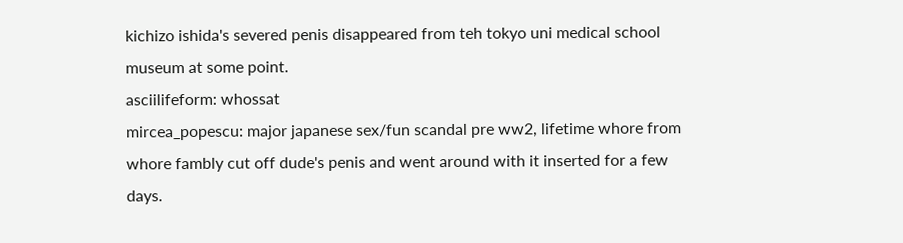kichizo ishida's severed penis disappeared from teh tokyo uni medical school museum at some point.
asciilifeform: whossat
mircea_popescu: major japanese sex/fun scandal pre ww2, lifetime whore from whore fambly cut off dude's penis and went around with it inserted for a few days.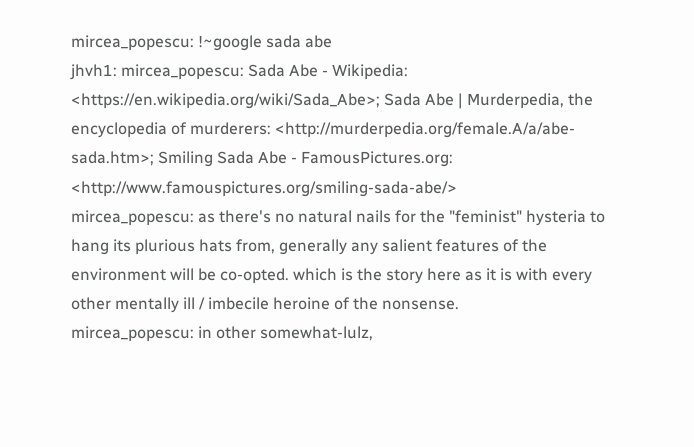mircea_popescu: !~google sada abe
jhvh1: mircea_popescu: Sada Abe - Wikipedia: <https://en.wikipedia.org/wiki/Sada_Abe>; Sada Abe | Murderpedia, the encyclopedia of murderers: <http://murderpedia.org/female.A/a/abe-sada.htm>; Smiling Sada Abe - FamousPictures.org: <http://www.famouspictures.org/smiling-sada-abe/>
mircea_popescu: as there's no natural nails for the "feminist" hysteria to hang its plurious hats from, generally any salient features of the environment will be co-opted. which is the story here as it is with every other mentally ill / imbecile heroine of the nonsense.
mircea_popescu: in other somewhat-lulz,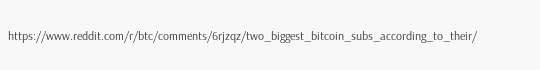https://www.reddit.com/r/btc/comments/6rjzqz/two_biggest_bitcoin_subs_according_to_their/